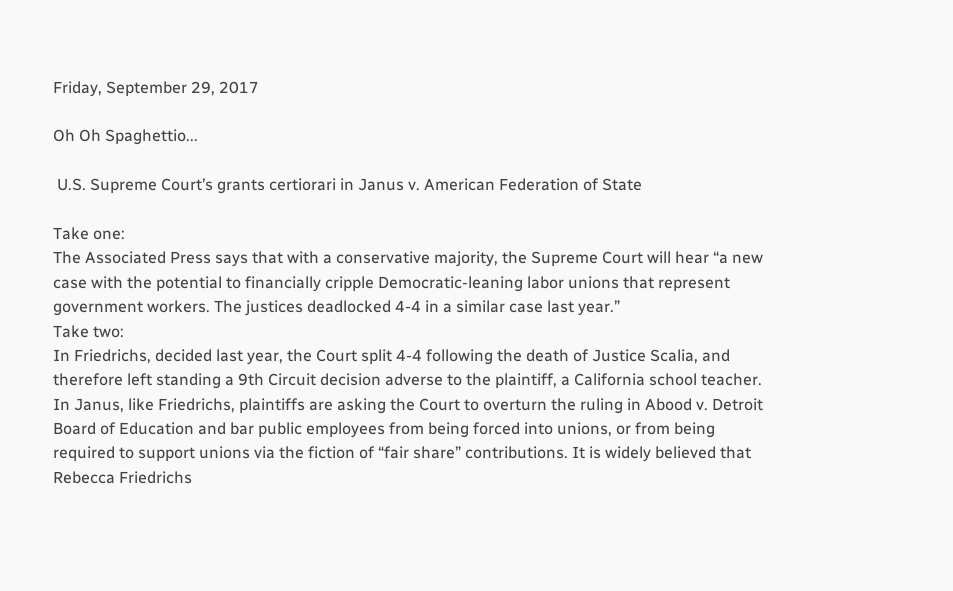Friday, September 29, 2017

Oh Oh Spaghettio...

 U.S. Supreme Court’s grants certiorari in Janus v. American Federation of State

Take one:
The Associated Press says that with a conservative majority, the Supreme Court will hear “a new case with the potential to financially cripple Democratic-leaning labor unions that represent government workers. The justices deadlocked 4-4 in a similar case last year.”
Take two:
In Friedrichs, decided last year, the Court split 4-4 following the death of Justice Scalia, and therefore left standing a 9th Circuit decision adverse to the plaintiff, a California school teacher. In Janus, like Friedrichs, plaintiffs are asking the Court to overturn the ruling in Abood v. Detroit Board of Education and bar public employees from being forced into unions, or from being required to support unions via the fiction of “fair share” contributions. It is widely believed that Rebecca Friedrichs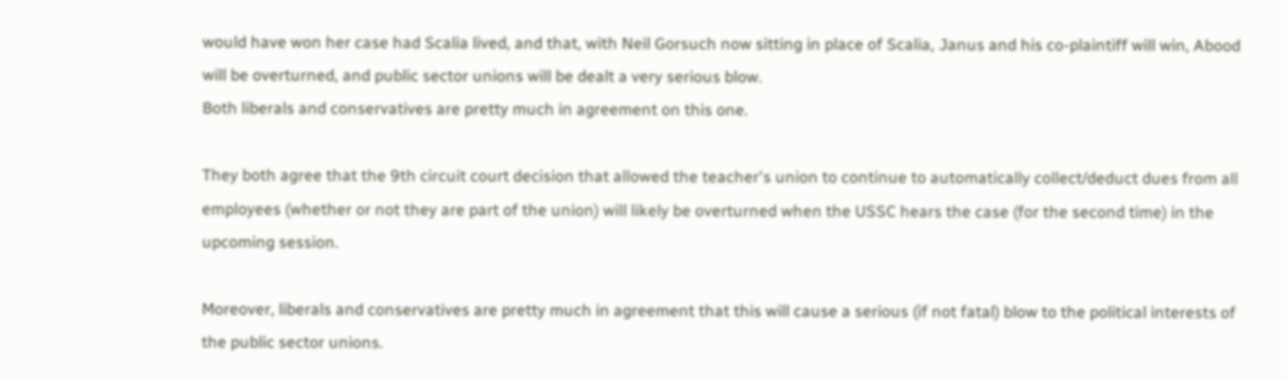would have won her case had Scalia lived, and that, with Neil Gorsuch now sitting in place of Scalia, Janus and his co-plaintiff will win, Abood will be overturned, and public sector unions will be dealt a very serious blow.
Both liberals and conservatives are pretty much in agreement on this one.

They both agree that the 9th circuit court decision that allowed the teacher's union to continue to automatically collect/deduct dues from all employees (whether or not they are part of the union) will likely be overturned when the USSC hears the case (for the second time) in the upcoming session.

Moreover, liberals and conservatives are pretty much in agreement that this will cause a serious (if not fatal) blow to the political interests of the public sector unions.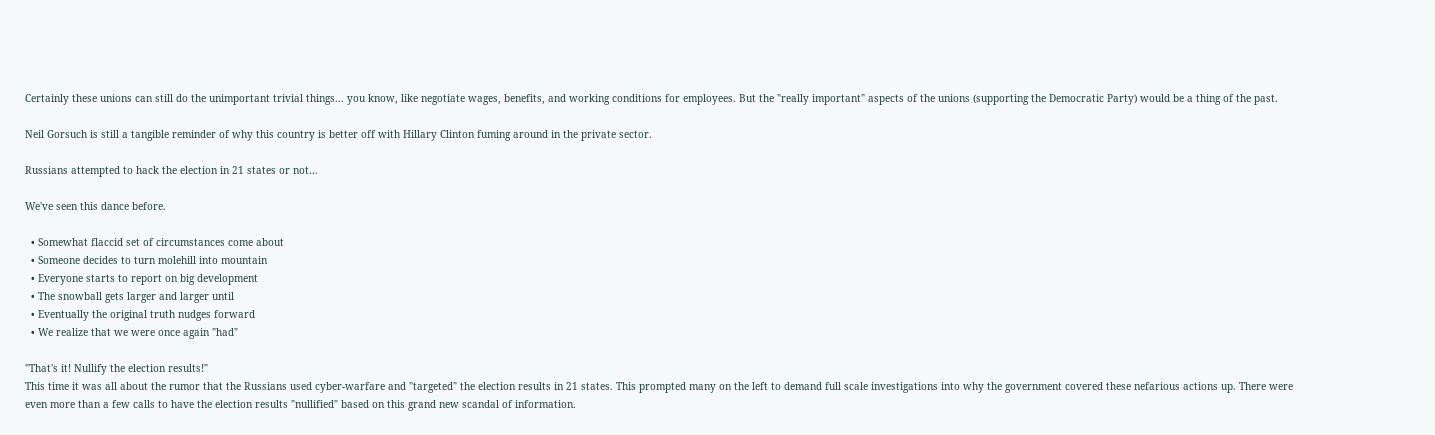Certainly these unions can still do the unimportant trivial things... you know, like negotiate wages, benefits, and working conditions for employees. But the "really important" aspects of the unions (supporting the Democratic Party) would be a thing of the past.

Neil Gorsuch is still a tangible reminder of why this country is better off with Hillary Clinton fuming around in the private sector.

Russians attempted to hack the election in 21 states or not...

We've seen this dance before.

  • Somewhat flaccid set of circumstances come about
  • Someone decides to turn molehill into mountain
  • Everyone starts to report on big development
  • The snowball gets larger and larger until
  • Eventually the original truth nudges forward
  • We realize that we were once again "had"

"That's it! Nullify the election results!"
This time it was all about the rumor that the Russians used cyber-warfare and "targeted" the election results in 21 states. This prompted many on the left to demand full scale investigations into why the government covered these nefarious actions up. There were even more than a few calls to have the election results "nullified" based on this grand new scandal of information.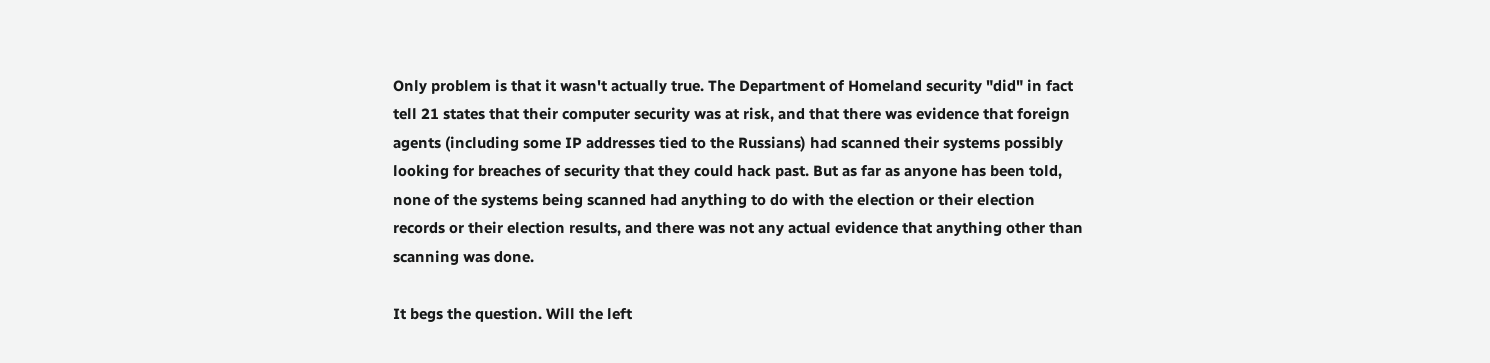Only problem is that it wasn't actually true. The Department of Homeland security "did" in fact tell 21 states that their computer security was at risk, and that there was evidence that foreign agents (including some IP addresses tied to the Russians) had scanned their systems possibly looking for breaches of security that they could hack past. But as far as anyone has been told, none of the systems being scanned had anything to do with the election or their election records or their election results, and there was not any actual evidence that anything other than scanning was done.

It begs the question. Will the left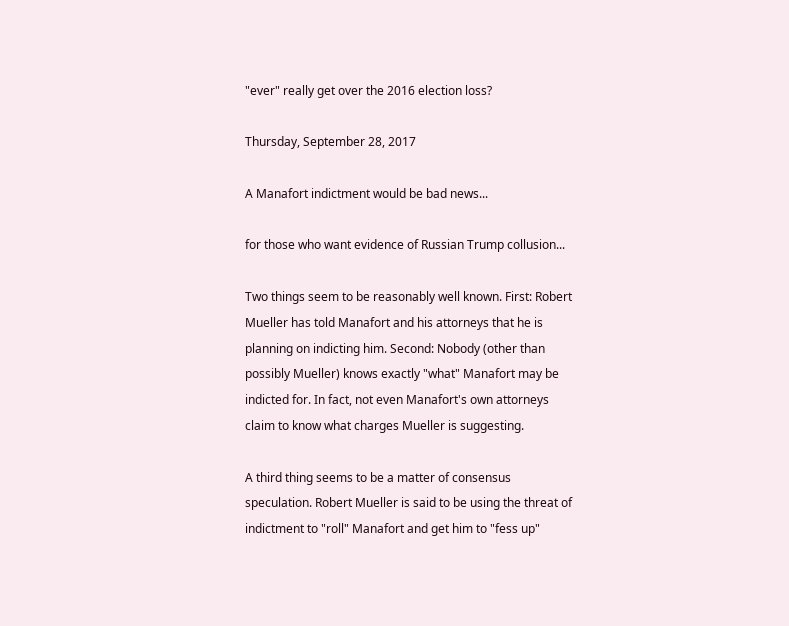"ever" really get over the 2016 election loss?

Thursday, September 28, 2017

A Manafort indictment would be bad news...

for those who want evidence of Russian Trump collusion...

Two things seem to be reasonably well known. First: Robert Mueller has told Manafort and his attorneys that he is planning on indicting him. Second: Nobody (other than possibly Mueller) knows exactly "what" Manafort may be indicted for. In fact, not even Manafort's own attorneys claim to know what charges Mueller is suggesting.

A third thing seems to be a matter of consensus speculation. Robert Mueller is said to be using the threat of indictment to "roll" Manafort and get him to "fess up"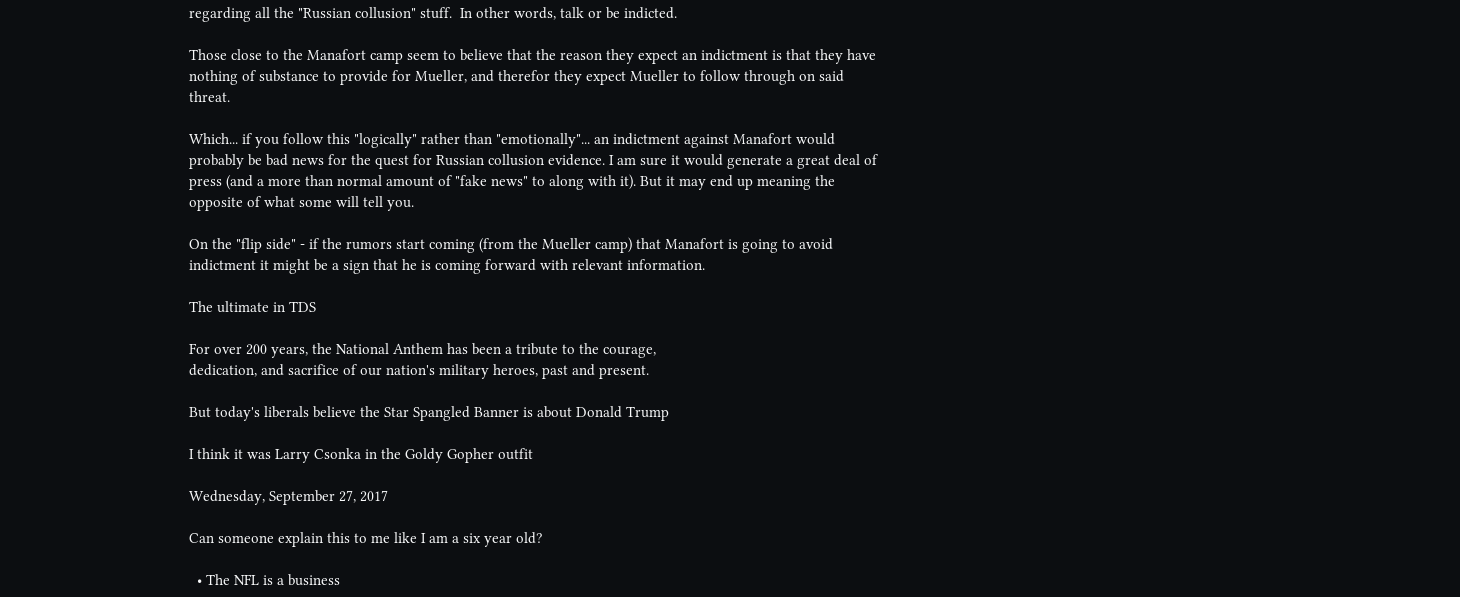regarding all the "Russian collusion" stuff.  In other words, talk or be indicted.

Those close to the Manafort camp seem to believe that the reason they expect an indictment is that they have nothing of substance to provide for Mueller, and therefor they expect Mueller to follow through on said threat.

Which... if you follow this "logically" rather than "emotionally"... an indictment against Manafort would probably be bad news for the quest for Russian collusion evidence. I am sure it would generate a great deal of press (and a more than normal amount of "fake news" to along with it). But it may end up meaning the opposite of what some will tell you.

On the "flip side" - if the rumors start coming (from the Mueller camp) that Manafort is going to avoid indictment it might be a sign that he is coming forward with relevant information.

The ultimate in TDS

For over 200 years, the National Anthem has been a tribute to the courage,
dedication, and sacrifice of our nation's military heroes, past and present.

But today's liberals believe the Star Spangled Banner is about Donald Trump

I think it was Larry Csonka in the Goldy Gopher outfit

Wednesday, September 27, 2017

Can someone explain this to me like I am a six year old?

  • The NFL is a business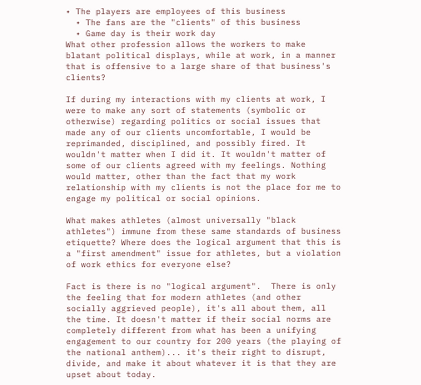• The players are employees of this business
  • The fans are the "clients" of this business
  • Game day is their work day
What other profession allows the workers to make blatant political displays, while at work, in a manner that is offensive to a large share of that business's clients?

If during my interactions with my clients at work, I were to make any sort of statements (symbolic or otherwise) regarding politics or social issues that made any of our clients uncomfortable, I would be reprimanded, disciplined, and possibly fired. It wouldn't matter when I did it. It wouldn't matter of some of our clients agreed with my feelings. Nothing would matter, other than the fact that my work relationship with my clients is not the place for me to engage my political or social opinions.

What makes athletes (almost universally "black athletes") immune from these same standards of business etiquette? Where does the logical argument that this is a "first amendment" issue for athletes, but a violation of work ethics for everyone else?

Fact is there is no "logical argument".  There is only the feeling that for modern athletes (and other socially aggrieved people), it's all about them, all the time. It doesn't matter if their social norms are completely different from what has been a unifying engagement to our country for 200 years (the playing of the national anthem)... it's their right to disrupt, divide, and make it about whatever it is that they are upset about today.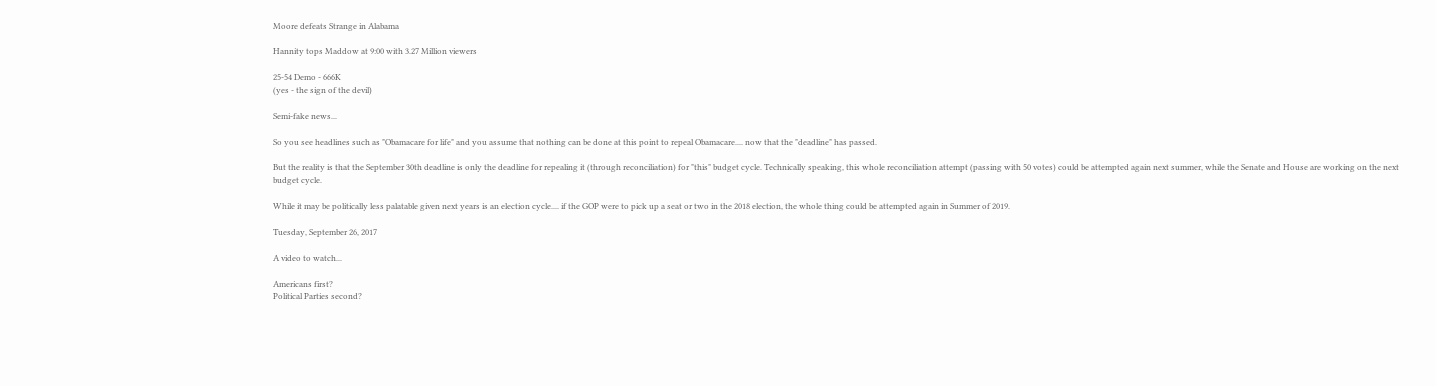Moore defeats Strange in Alabama

Hannity tops Maddow at 9:00 with 3.27 Million viewers

25-54 Demo - 666K
(yes - the sign of the devil)

Semi-fake news...

So you see headlines such as "Obamacare for life" and you assume that nothing can be done at this point to repeal Obamacare.... now that the "deadline" has passed.

But the reality is that the September 30th deadline is only the deadline for repealing it (through reconciliation) for "this" budget cycle. Technically speaking, this whole reconciliation attempt (passing with 50 votes) could be attempted again next summer, while the Senate and House are working on the next budget cycle.

While it may be politically less palatable given next years is an election cycle.... if the GOP were to pick up a seat or two in the 2018 election, the whole thing could be attempted again in Summer of 2019.

Tuesday, September 26, 2017

A video to watch...

Americans first?
Political Parties second?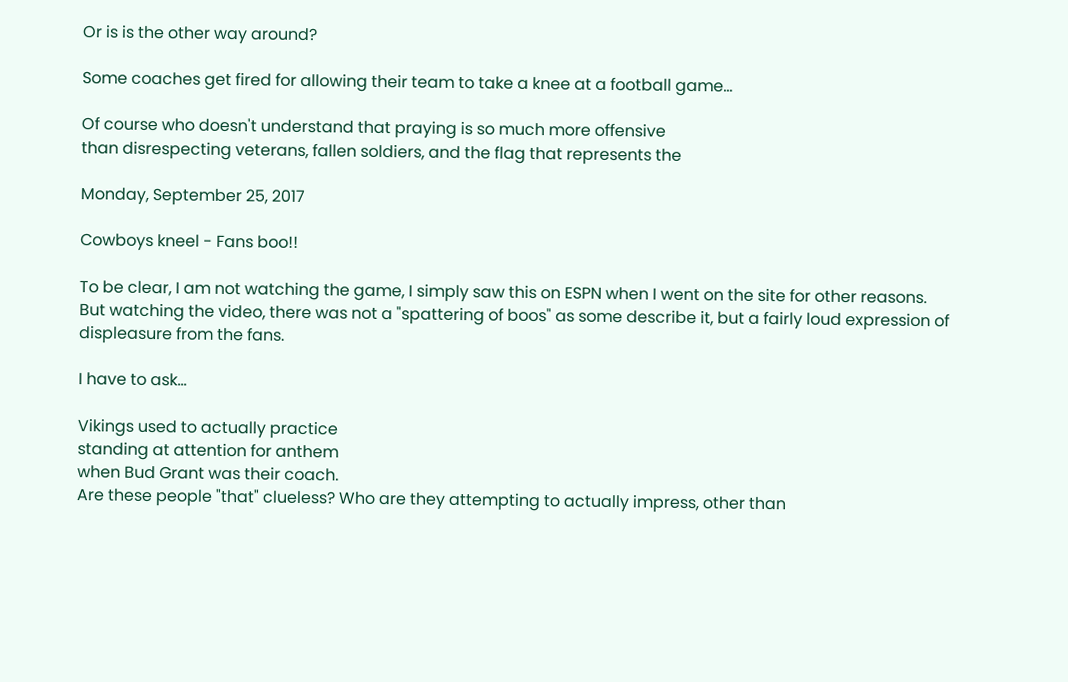Or is is the other way around?

Some coaches get fired for allowing their team to take a knee at a football game...

Of course who doesn't understand that praying is so much more offensive
than disrespecting veterans, fallen soldiers, and the flag that represents the

Monday, September 25, 2017

Cowboys kneel - Fans boo!!

To be clear, I am not watching the game, I simply saw this on ESPN when I went on the site for other reasons. But watching the video, there was not a "spattering of boos" as some describe it, but a fairly loud expression of displeasure from the fans.

I have to ask...

Vikings used to actually practice
standing at attention for anthem
when Bud Grant was their coach.
Are these people "that" clueless? Who are they attempting to actually impress, other than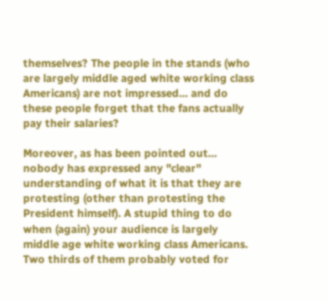themselves? The people in the stands (who are largely middle aged white working class Americans) are not impressed... and do these people forget that the fans actually pay their salaries?

Moreover, as has been pointed out... nobody has expressed any "clear" understanding of what it is that they are protesting (other than protesting the President himself). A stupid thing to do when (again) your audience is largely middle age white working class Americans. Two thirds of them probably voted for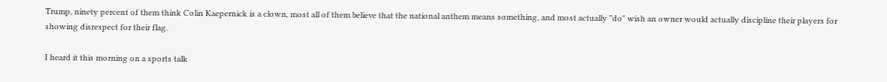Trump, ninety percent of them think Colin Kaepernick is a clown, most all of them believe that the national anthem means something, and most actually "do" wish an owner would actually discipline their players for showing disrespect for their flag.

I heard it this morning on a sports talk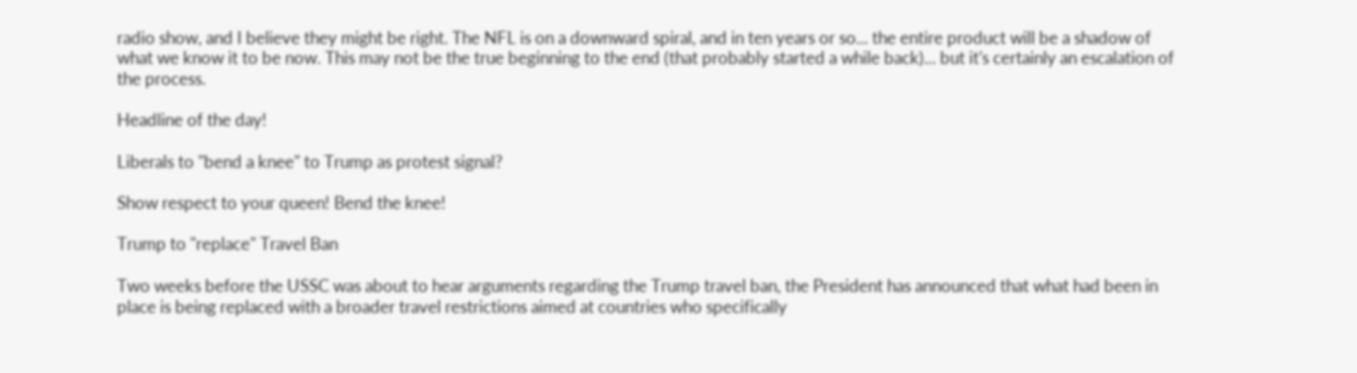radio show, and I believe they might be right. The NFL is on a downward spiral, and in ten years or so... the entire product will be a shadow of what we know it to be now. This may not be the true beginning to the end (that probably started a while back)... but it's certainly an escalation of the process.

Headline of the day!

Liberals to "bend a knee" to Trump as protest signal?

Show respect to your queen! Bend the knee!

Trump to "replace" Travel Ban

Two weeks before the USSC was about to hear arguments regarding the Trump travel ban, the President has announced that what had been in place is being replaced with a broader travel restrictions aimed at countries who specifically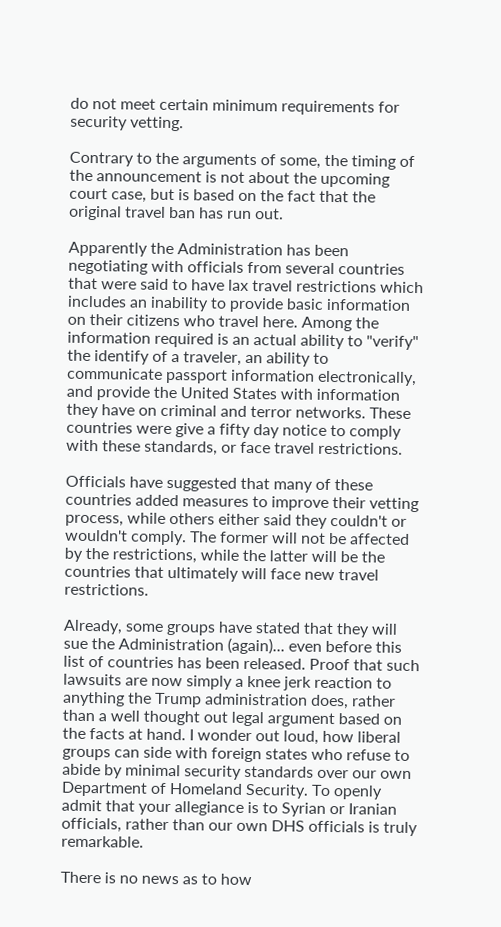do not meet certain minimum requirements for security vetting.

Contrary to the arguments of some, the timing of the announcement is not about the upcoming court case, but is based on the fact that the original travel ban has run out.

Apparently the Administration has been negotiating with officials from several countries that were said to have lax travel restrictions which includes an inability to provide basic information on their citizens who travel here. Among the information required is an actual ability to "verify" the identify of a traveler, an ability to communicate passport information electronically, and provide the United States with information they have on criminal and terror networks. These countries were give a fifty day notice to comply with these standards, or face travel restrictions.

Officials have suggested that many of these countries added measures to improve their vetting process, while others either said they couldn't or wouldn't comply. The former will not be affected by the restrictions, while the latter will be the countries that ultimately will face new travel restrictions.

Already, some groups have stated that they will sue the Administration (again)... even before this list of countries has been released. Proof that such lawsuits are now simply a knee jerk reaction to anything the Trump administration does, rather than a well thought out legal argument based on the facts at hand. I wonder out loud, how liberal groups can side with foreign states who refuse to abide by minimal security standards over our own Department of Homeland Security. To openly admit that your allegiance is to Syrian or Iranian officials, rather than our own DHS officials is truly remarkable.

There is no news as to how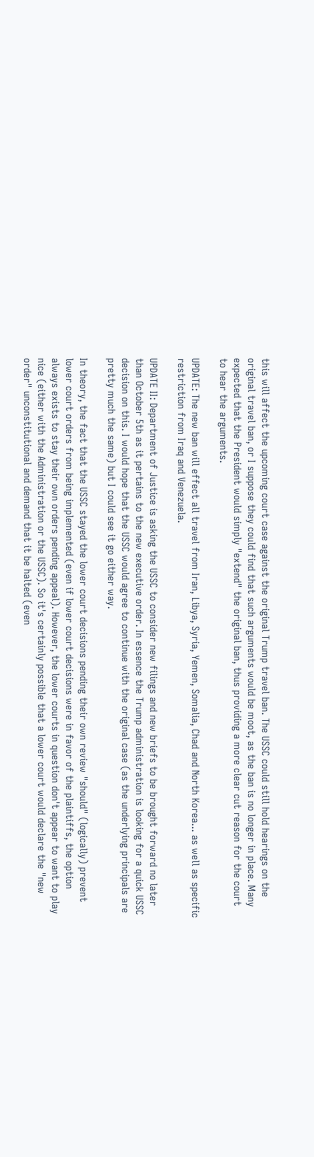this will affect the upcoming court case against the original Trump travel ban. The USSC could still hold hearings on the original travel ban, or I suppose they could find that such arguments would be moot, as the ban is no longer in place. Many expected that the President would simply "extend" the original ban, thus providing a more clear cut reason for the court to hear the arguments.

UPDATE: The new ban will effect all travel from Iran, Libya, Syria, Yemen, Somalia, Chad and North Korea... as well as specific restriction from Iraq and Venezuela.

UPDATE II: Department of Justice is asking the USSC to consider new filings and new briefs to be brought forward no later than October 5th as it pertains to the new executive order. In essence the Trump administration is looking for a quick USSC decision on this. I would hope that the USSC would agree to continue with the original case (as the underlying principals are pretty much the same) but I could see it go either way.

In theory, the fact that the USSC stayed the lower court decisions pending their own review "should" (logically) prevent lower court orders from being implemented (even if lower court decisions were in favor of the plaintiffs, the option always exists to stay their own orders pending appeal). However, the lower courts in question don't appear to want to play nice (either with the Administration or the USSC). So it's certainly possible that a lower court would declare the "new order" unconstitutional and demand that it be halted (even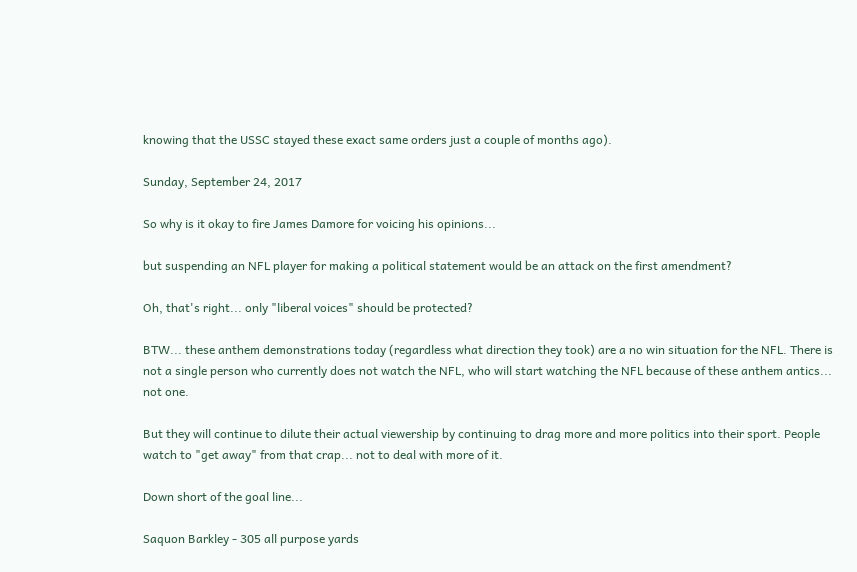knowing that the USSC stayed these exact same orders just a couple of months ago).

Sunday, September 24, 2017

So why is it okay to fire James Damore for voicing his opinions...

but suspending an NFL player for making a political statement would be an attack on the first amendment?

Oh, that's right... only "liberal voices" should be protected?

BTW... these anthem demonstrations today (regardless what direction they took) are a no win situation for the NFL. There is not a single person who currently does not watch the NFL, who will start watching the NFL because of these anthem antics... not one.

But they will continue to dilute their actual viewership by continuing to drag more and more politics into their sport. People watch to "get away" from that crap... not to deal with more of it.

Down short of the goal line...

Saquon Barkley - 305 all purpose yards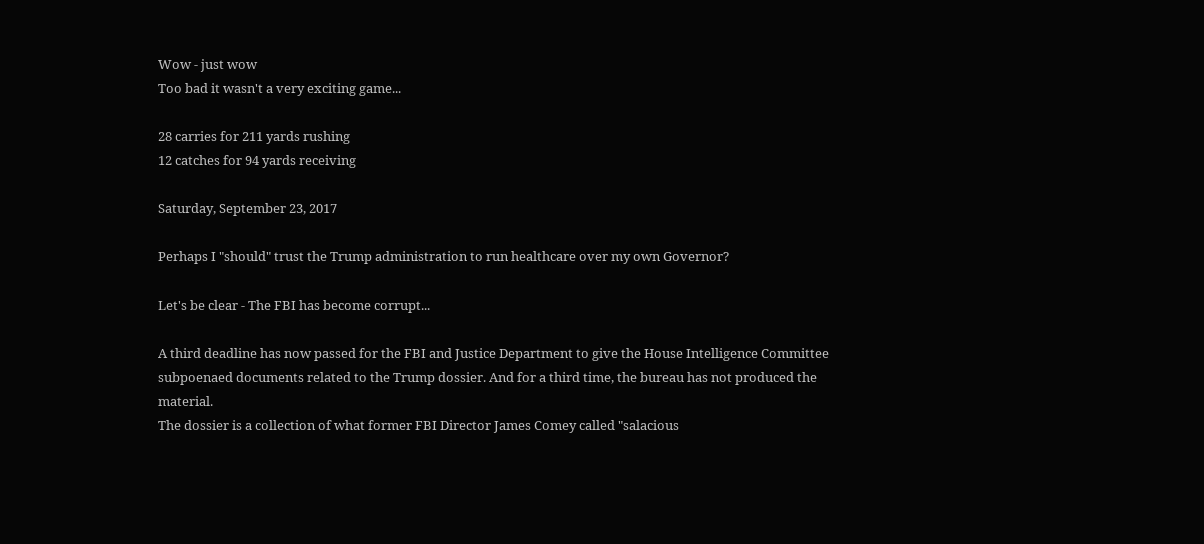Wow - just wow
Too bad it wasn't a very exciting game...

28 carries for 211 yards rushing
12 catches for 94 yards receiving

Saturday, September 23, 2017

Perhaps I "should" trust the Trump administration to run healthcare over my own Governor?

Let's be clear - The FBI has become corrupt...

A third deadline has now passed for the FBI and Justice Department to give the House Intelligence Committee subpoenaed documents related to the Trump dossier. And for a third time, the bureau has not produced the material.
The dossier is a collection of what former FBI Director James Comey called "salacious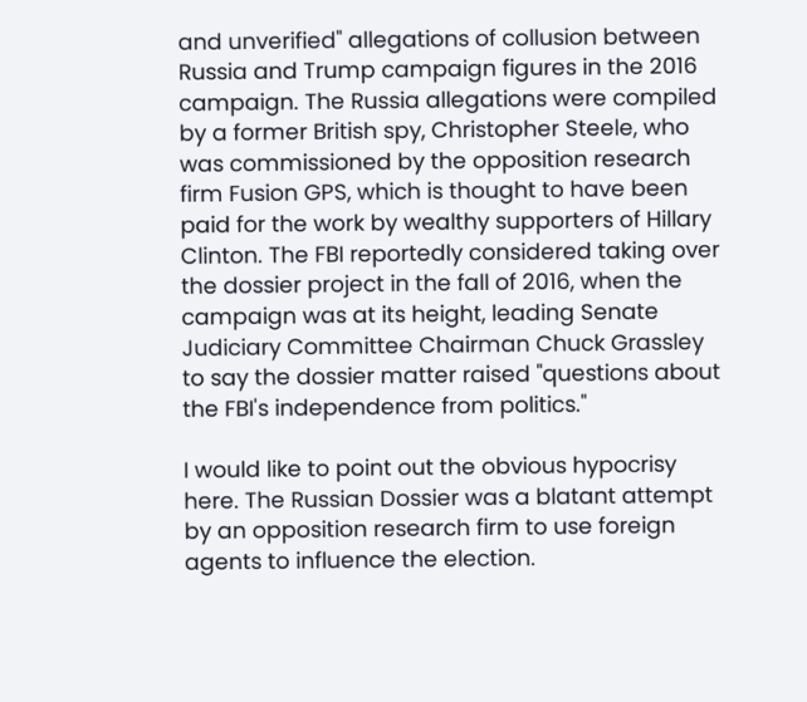and unverified" allegations of collusion between Russia and Trump campaign figures in the 2016 campaign. The Russia allegations were compiled by a former British spy, Christopher Steele, who was commissioned by the opposition research firm Fusion GPS, which is thought to have been paid for the work by wealthy supporters of Hillary Clinton. The FBI reportedly considered taking over the dossier project in the fall of 2016, when the campaign was at its height, leading Senate Judiciary Committee Chairman Chuck Grassley to say the dossier matter raised "questions about the FBI's independence from politics."

I would like to point out the obvious hypocrisy here. The Russian Dossier was a blatant attempt by an opposition research firm to use foreign agents to influence the election.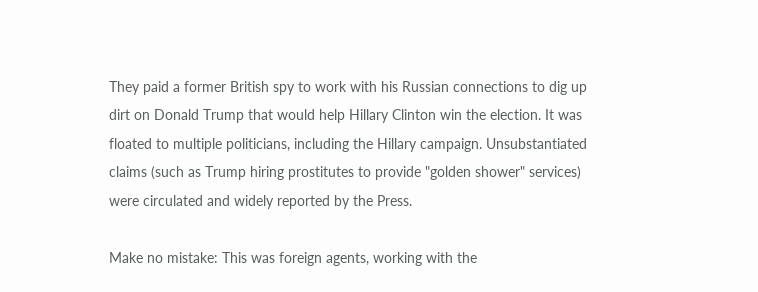They paid a former British spy to work with his Russian connections to dig up dirt on Donald Trump that would help Hillary Clinton win the election. It was floated to multiple politicians, including the Hillary campaign. Unsubstantiated claims (such as Trump hiring prostitutes to provide "golden shower" services) were circulated and widely reported by the Press.

Make no mistake: This was foreign agents, working with the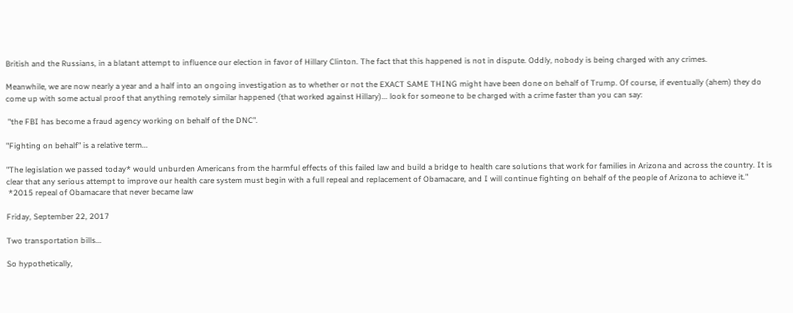British and the Russians, in a blatant attempt to influence our election in favor of Hillary Clinton. The fact that this happened is not in dispute. Oddly, nobody is being charged with any crimes.

Meanwhile, we are now nearly a year and a half into an ongoing investigation as to whether or not the EXACT SAME THING might have been done on behalf of Trump. Of course, if eventually (ahem) they do come up with some actual proof that anything remotely similar happened (that worked against Hillary)... look for someone to be charged with a crime faster than you can say:

 "the FBI has become a fraud agency working on behalf of the DNC".

"Fighting on behalf" is a relative term...

"The legislation we passed today* would unburden Americans from the harmful effects of this failed law and build a bridge to health care solutions that work for families in Arizona and across the country. It is clear that any serious attempt to improve our health care system must begin with a full repeal and replacement of Obamacare, and I will continue fighting on behalf of the people of Arizona to achieve it."
 *2015 repeal of Obamacare that never became law

Friday, September 22, 2017

Two transportation bills...

So hypothetically,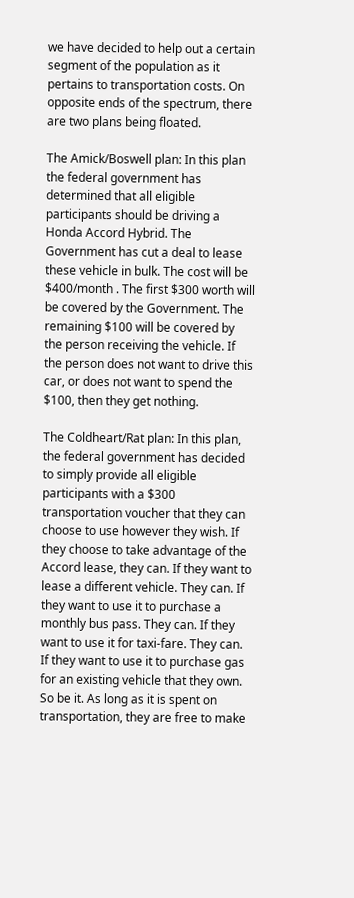we have decided to help out a certain segment of the population as it pertains to transportation costs. On opposite ends of the spectrum, there are two plans being floated.

The Amick/Boswell plan: In this plan the federal government has determined that all eligible participants should be driving a Honda Accord Hybrid. The Government has cut a deal to lease these vehicle in bulk. The cost will be $400/month . The first $300 worth will be covered by the Government. The remaining $100 will be covered by the person receiving the vehicle. If the person does not want to drive this car, or does not want to spend the $100, then they get nothing.

The Coldheart/Rat plan: In this plan, the federal government has decided to simply provide all eligible participants with a $300 transportation voucher that they can choose to use however they wish. If they choose to take advantage of the Accord lease, they can. If they want to lease a different vehicle. They can. If they want to use it to purchase a monthly bus pass. They can. If they want to use it for taxi-fare. They can.  If they want to use it to purchase gas for an existing vehicle that they own. So be it. As long as it is spent on transportation, they are free to make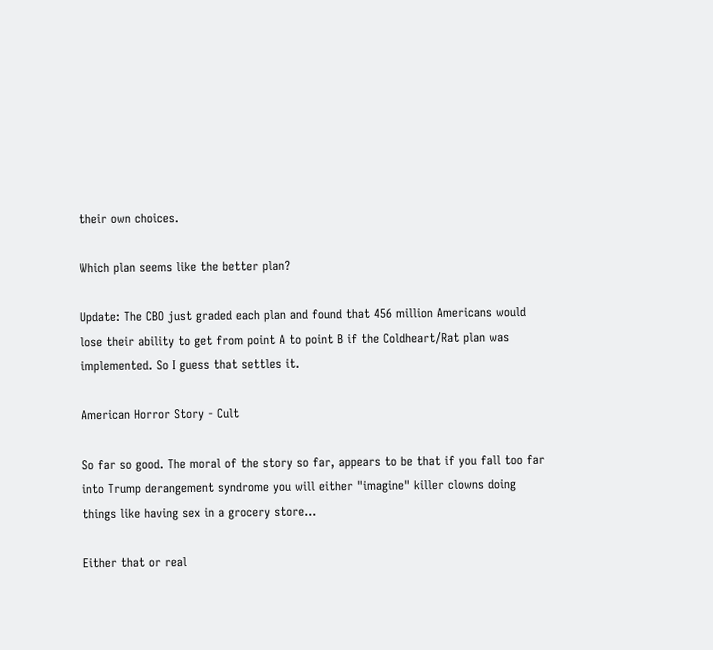their own choices.

Which plan seems like the better plan?

Update: The CBO just graded each plan and found that 456 million Americans would lose their ability to get from point A to point B if the Coldheart/Rat plan was implemented. So I guess that settles it.

American Horror Story - Cult

So far so good. The moral of the story so far, appears to be that if you fall too far into Trump derangement syndrome you will either "imagine" killer clowns doing things like having sex in a grocery store...

Either that or real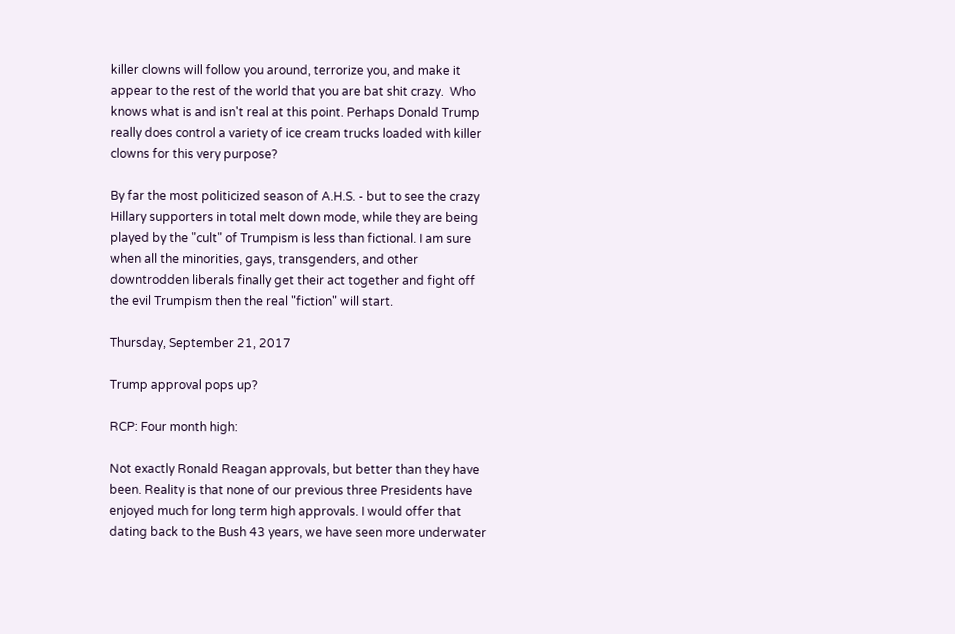killer clowns will follow you around, terrorize you, and make it appear to the rest of the world that you are bat shit crazy.  Who knows what is and isn't real at this point. Perhaps Donald Trump really does control a variety of ice cream trucks loaded with killer clowns for this very purpose?

By far the most politicized season of A.H.S. - but to see the crazy Hillary supporters in total melt down mode, while they are being played by the "cult" of Trumpism is less than fictional. I am sure when all the minorities, gays, transgenders, and other downtrodden liberals finally get their act together and fight off the evil Trumpism then the real "fiction" will start.

Thursday, September 21, 2017

Trump approval pops up?

RCP: Four month high:

Not exactly Ronald Reagan approvals, but better than they have been. Reality is that none of our previous three Presidents have enjoyed much for long term high approvals. I would offer that dating back to the Bush 43 years, we have seen more underwater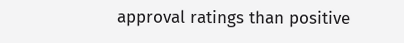approval ratings than positive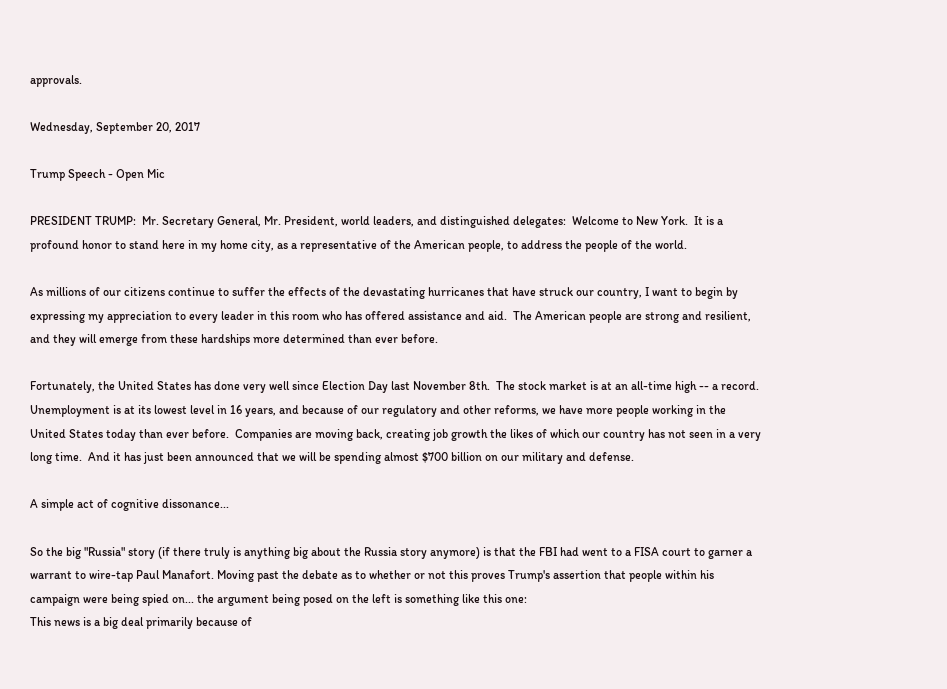approvals.

Wednesday, September 20, 2017

Trump Speech - Open Mic

PRESIDENT TRUMP:  Mr. Secretary General, Mr. President, world leaders, and distinguished delegates:  Welcome to New York.  It is a profound honor to stand here in my home city, as a representative of the American people, to address the people of the world.

As millions of our citizens continue to suffer the effects of the devastating hurricanes that have struck our country, I want to begin by expressing my appreciation to every leader in this room who has offered assistance and aid.  The American people are strong and resilient, and they will emerge from these hardships more determined than ever before.

Fortunately, the United States has done very well since Election Day last November 8th.  The stock market is at an all-time high -- a record.  Unemployment is at its lowest level in 16 years, and because of our regulatory and other reforms, we have more people working in the United States today than ever before.  Companies are moving back, creating job growth the likes of which our country has not seen in a very long time.  And it has just been announced that we will be spending almost $700 billion on our military and defense.

A simple act of cognitive dissonance...

So the big "Russia" story (if there truly is anything big about the Russia story anymore) is that the FBI had went to a FISA court to garner a warrant to wire-tap Paul Manafort. Moving past the debate as to whether or not this proves Trump's assertion that people within his campaign were being spied on... the argument being posed on the left is something like this one:
This news is a big deal primarily because of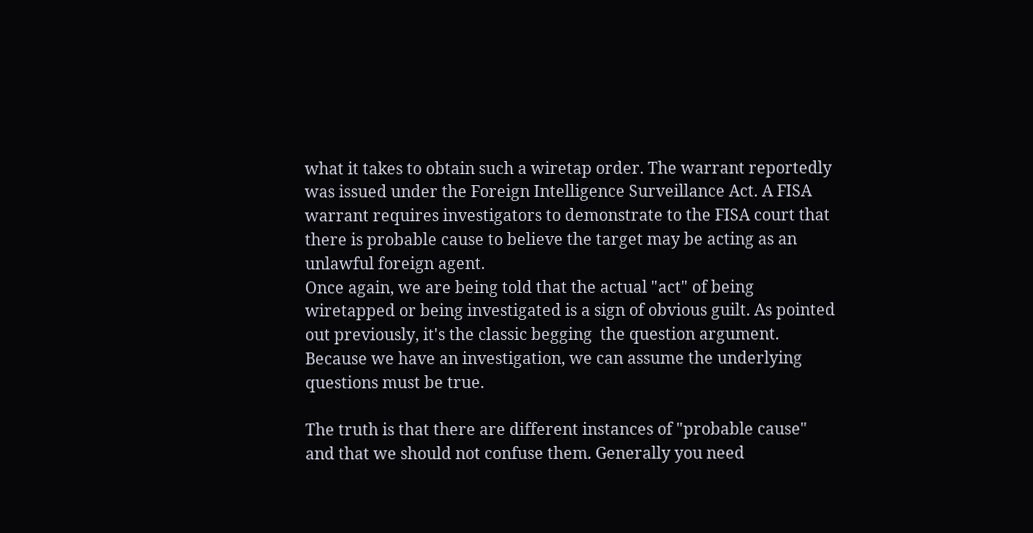what it takes to obtain such a wiretap order. The warrant reportedly was issued under the Foreign Intelligence Surveillance Act. A FISA warrant requires investigators to demonstrate to the FISA court that there is probable cause to believe the target may be acting as an unlawful foreign agent.
Once again, we are being told that the actual "act" of being wiretapped or being investigated is a sign of obvious guilt. As pointed out previously, it's the classic begging  the question argument. Because we have an investigation, we can assume the underlying questions must be true.

The truth is that there are different instances of "probable cause" and that we should not confuse them. Generally you need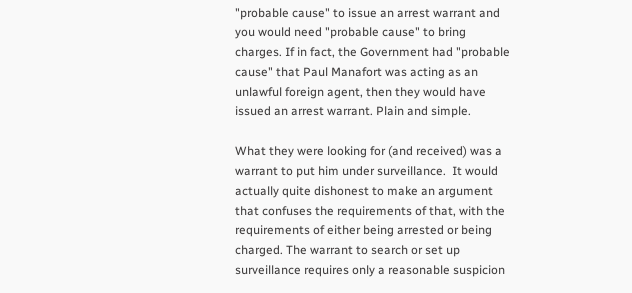"probable cause" to issue an arrest warrant and you would need "probable cause" to bring charges. If in fact, the Government had "probable cause" that Paul Manafort was acting as an unlawful foreign agent, then they would have issued an arrest warrant. Plain and simple.

What they were looking for (and received) was a warrant to put him under surveillance.  It would actually quite dishonest to make an argument that confuses the requirements of that, with the requirements of either being arrested or being charged. The warrant to search or set up surveillance requires only a reasonable suspicion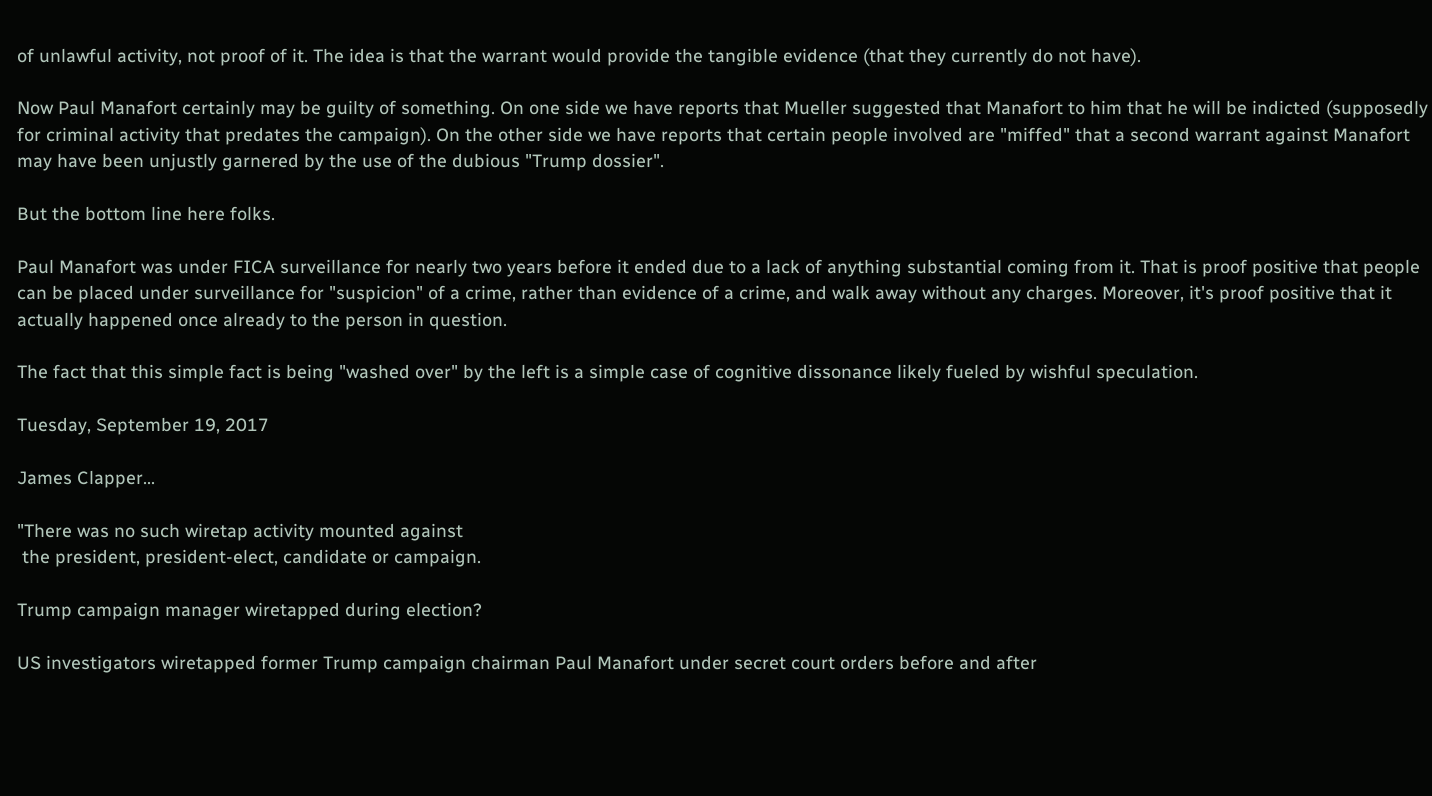of unlawful activity, not proof of it. The idea is that the warrant would provide the tangible evidence (that they currently do not have).

Now Paul Manafort certainly may be guilty of something. On one side we have reports that Mueller suggested that Manafort to him that he will be indicted (supposedly for criminal activity that predates the campaign). On the other side we have reports that certain people involved are "miffed" that a second warrant against Manafort may have been unjustly garnered by the use of the dubious "Trump dossier".

But the bottom line here folks.

Paul Manafort was under FICA surveillance for nearly two years before it ended due to a lack of anything substantial coming from it. That is proof positive that people can be placed under surveillance for "suspicion" of a crime, rather than evidence of a crime, and walk away without any charges. Moreover, it's proof positive that it actually happened once already to the person in question.

The fact that this simple fact is being "washed over" by the left is a simple case of cognitive dissonance likely fueled by wishful speculation.

Tuesday, September 19, 2017

James Clapper...

"There was no such wiretap activity mounted against
 the president, president-elect, candidate or campaign.

Trump campaign manager wiretapped during election?

US investigators wiretapped former Trump campaign chairman Paul Manafort under secret court orders before and after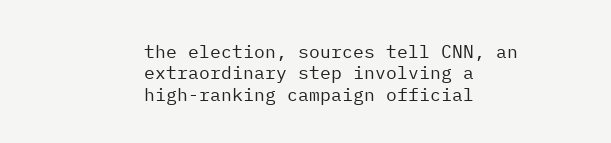the election, sources tell CNN, an extraordinary step involving a high-ranking campaign official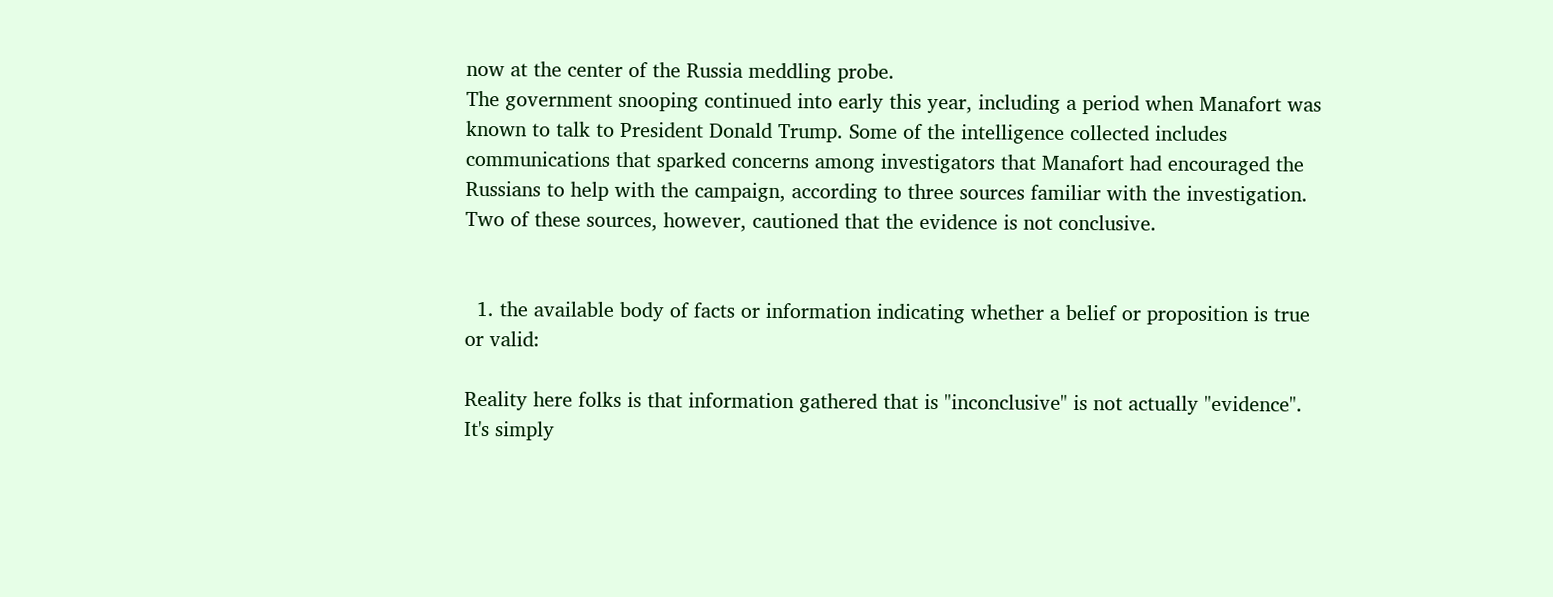now at the center of the Russia meddling probe.
The government snooping continued into early this year, including a period when Manafort was known to talk to President Donald Trump. Some of the intelligence collected includes communications that sparked concerns among investigators that Manafort had encouraged the Russians to help with the campaign, according to three sources familiar with the investigation. Two of these sources, however, cautioned that the evidence is not conclusive.


  1. the available body of facts or information indicating whether a belief or proposition is true or valid:

Reality here folks is that information gathered that is "inconclusive" is not actually "evidence".  It's simply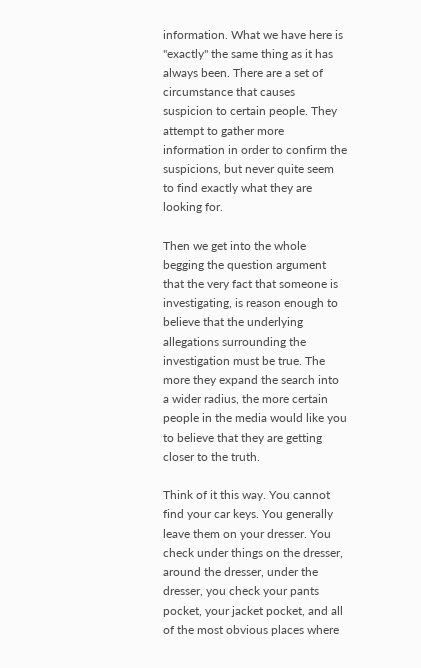information. What we have here is "exactly" the same thing as it has always been. There are a set of circumstance that causes suspicion to certain people. They attempt to gather more information in order to confirm the suspicions, but never quite seem to find exactly what they are looking for.

Then we get into the whole begging the question argument that the very fact that someone is investigating, is reason enough to believe that the underlying allegations surrounding the investigation must be true. The more they expand the search into a wider radius, the more certain people in the media would like you to believe that they are getting closer to the truth.

Think of it this way. You cannot find your car keys. You generally leave them on your dresser. You check under things on the dresser, around the dresser, under the dresser, you check your pants pocket, your jacket pocket, and all of the most obvious places where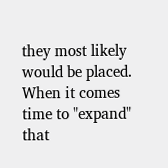they most likely would be placed.  When it comes time to "expand" that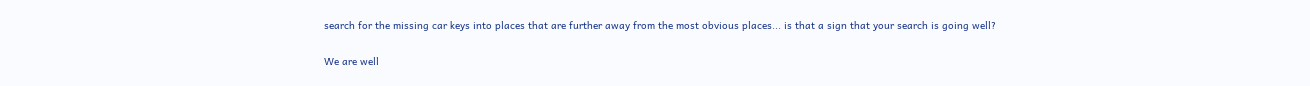search for the missing car keys into places that are further away from the most obvious places... is that a sign that your search is going well?

We are well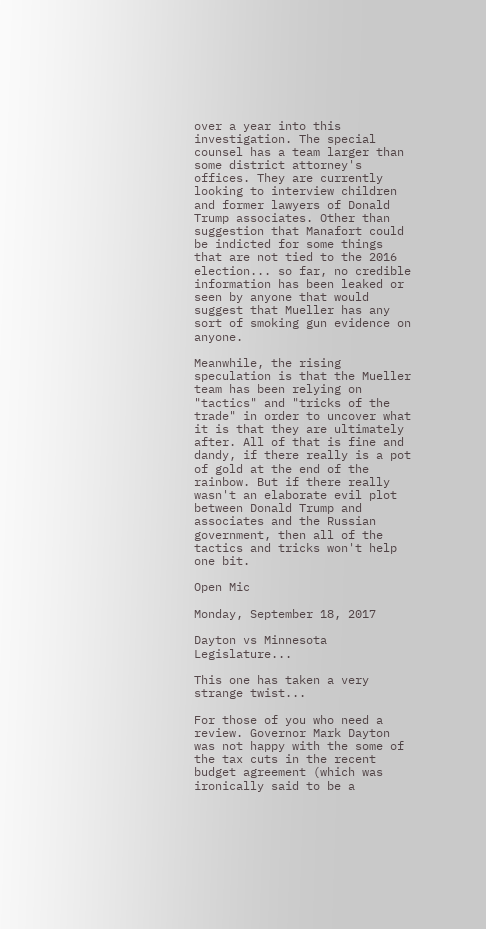over a year into this investigation. The special counsel has a team larger than some district attorney's offices. They are currently looking to interview children and former lawyers of Donald Trump associates. Other than suggestion that Manafort could be indicted for some things that are not tied to the 2016 election... so far, no credible information has been leaked or seen by anyone that would suggest that Mueller has any sort of smoking gun evidence on anyone.

Meanwhile, the rising speculation is that the Mueller team has been relying on "tactics" and "tricks of the trade" in order to uncover what it is that they are ultimately after. All of that is fine and dandy, if there really is a pot of gold at the end of the rainbow. But if there really wasn't an elaborate evil plot between Donald Trump and associates and the Russian government, then all of the tactics and tricks won't help one bit.

Open Mic

Monday, September 18, 2017

Dayton vs Minnesota Legislature...

This one has taken a very strange twist...

For those of you who need a review. Governor Mark Dayton was not happy with the some of the tax cuts in the recent budget agreement (which was ironically said to be a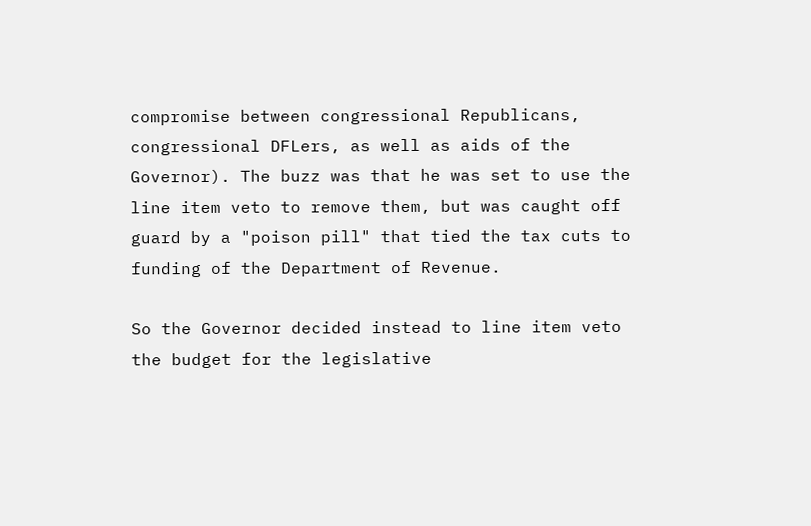compromise between congressional Republicans, congressional DFLers, as well as aids of the Governor). The buzz was that he was set to use the line item veto to remove them, but was caught off guard by a "poison pill" that tied the tax cuts to funding of the Department of Revenue.

So the Governor decided instead to line item veto the budget for the legislative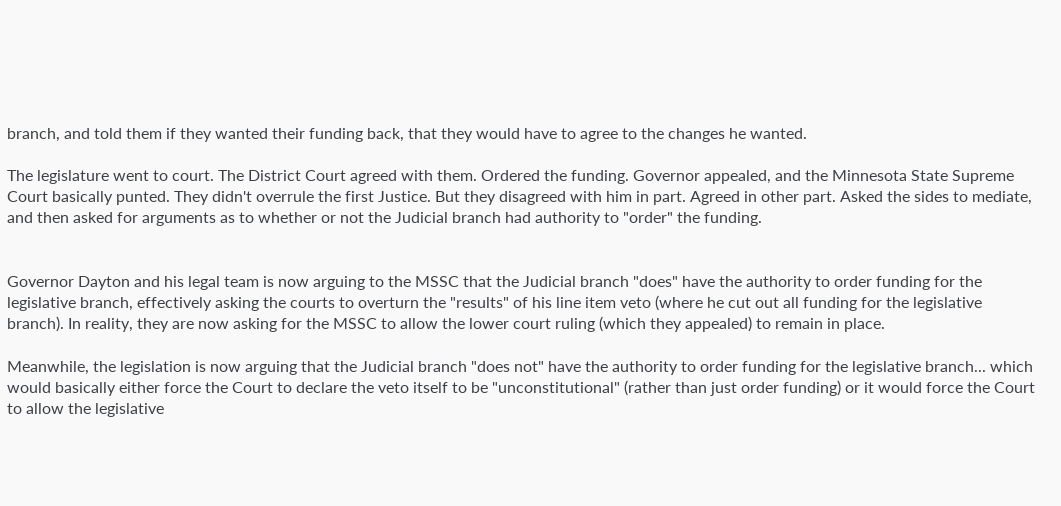branch, and told them if they wanted their funding back, that they would have to agree to the changes he wanted.

The legislature went to court. The District Court agreed with them. Ordered the funding. Governor appealed, and the Minnesota State Supreme Court basically punted. They didn't overrule the first Justice. But they disagreed with him in part. Agreed in other part. Asked the sides to mediate, and then asked for arguments as to whether or not the Judicial branch had authority to "order" the funding.


Governor Dayton and his legal team is now arguing to the MSSC that the Judicial branch "does" have the authority to order funding for the legislative branch, effectively asking the courts to overturn the "results" of his line item veto (where he cut out all funding for the legislative branch). In reality, they are now asking for the MSSC to allow the lower court ruling (which they appealed) to remain in place.

Meanwhile, the legislation is now arguing that the Judicial branch "does not" have the authority to order funding for the legislative branch... which would basically either force the Court to declare the veto itself to be "unconstitutional" (rather than just order funding) or it would force the Court to allow the legislative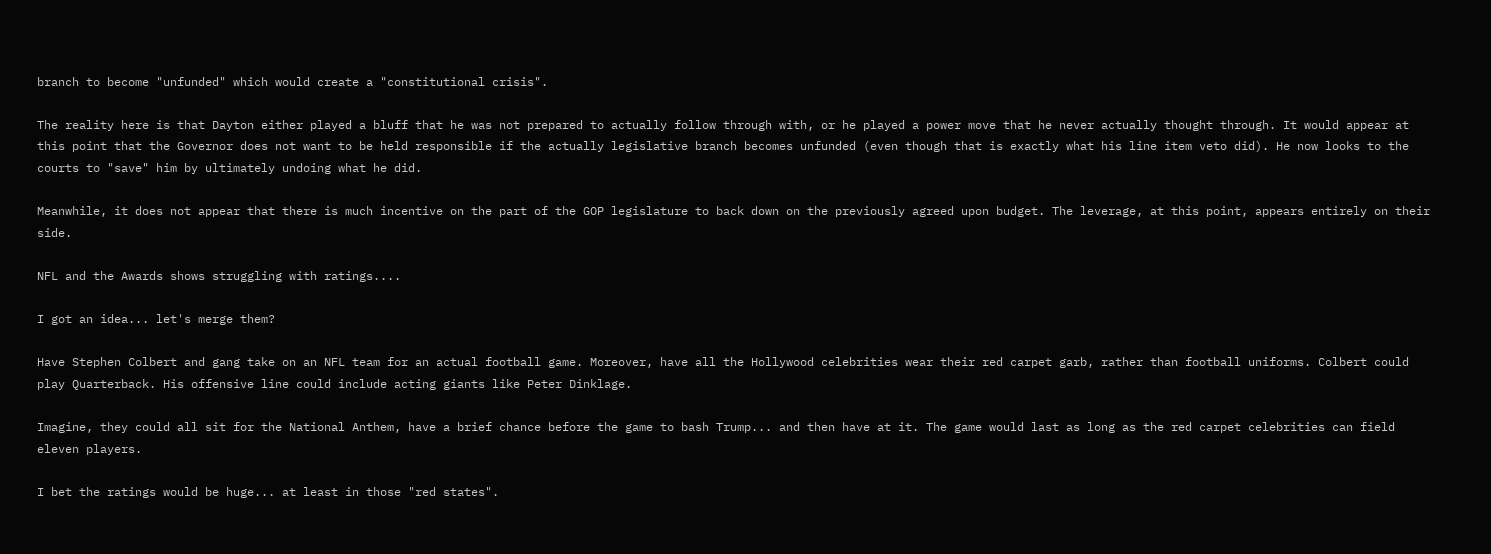branch to become "unfunded" which would create a "constitutional crisis".

The reality here is that Dayton either played a bluff that he was not prepared to actually follow through with, or he played a power move that he never actually thought through. It would appear at this point that the Governor does not want to be held responsible if the actually legislative branch becomes unfunded (even though that is exactly what his line item veto did). He now looks to the courts to "save" him by ultimately undoing what he did.

Meanwhile, it does not appear that there is much incentive on the part of the GOP legislature to back down on the previously agreed upon budget. The leverage, at this point, appears entirely on their side.

NFL and the Awards shows struggling with ratings....

I got an idea... let's merge them?

Have Stephen Colbert and gang take on an NFL team for an actual football game. Moreover, have all the Hollywood celebrities wear their red carpet garb, rather than football uniforms. Colbert could play Quarterback. His offensive line could include acting giants like Peter Dinklage.

Imagine, they could all sit for the National Anthem, have a brief chance before the game to bash Trump... and then have at it. The game would last as long as the red carpet celebrities can field eleven players.

I bet the ratings would be huge... at least in those "red states".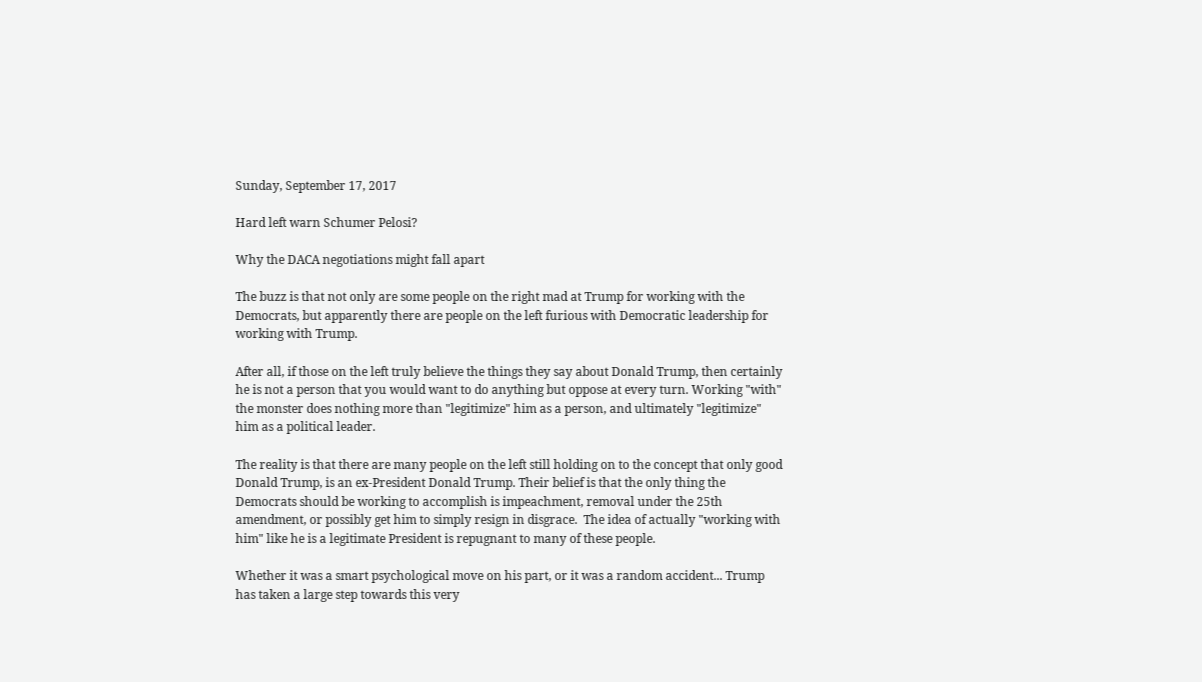Sunday, September 17, 2017

Hard left warn Schumer Pelosi?

Why the DACA negotiations might fall apart

The buzz is that not only are some people on the right mad at Trump for working with the Democrats, but apparently there are people on the left furious with Democratic leadership for working with Trump.

After all, if those on the left truly believe the things they say about Donald Trump, then certainly he is not a person that you would want to do anything but oppose at every turn. Working "with" the monster does nothing more than "legitimize" him as a person, and ultimately "legitimize" him as a political leader.

The reality is that there are many people on the left still holding on to the concept that only good Donald Trump, is an ex-President Donald Trump. Their belief is that the only thing the Democrats should be working to accomplish is impeachment, removal under the 25th amendment, or possibly get him to simply resign in disgrace.  The idea of actually "working with him" like he is a legitimate President is repugnant to many of these people.

Whether it was a smart psychological move on his part, or it was a random accident... Trump has taken a large step towards this very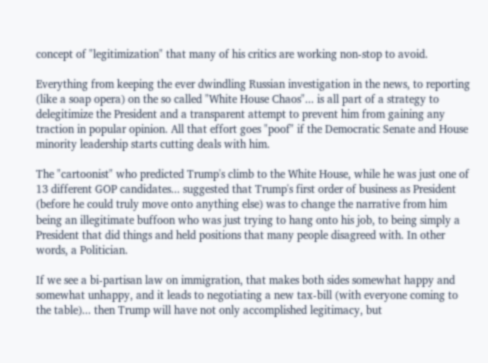concept of "legitimization" that many of his critics are working non-stop to avoid.

Everything from keeping the ever dwindling Russian investigation in the news, to reporting (like a soap opera) on the so called "White House Chaos"... is all part of a strategy to delegitimize the President and a transparent attempt to prevent him from gaining any traction in popular opinion. All that effort goes "poof" if the Democratic Senate and House minority leadership starts cutting deals with him.

The "cartoonist" who predicted Trump's climb to the White House, while he was just one of 13 different GOP candidates... suggested that Trump's first order of business as President (before he could truly move onto anything else) was to change the narrative from him being an illegitimate buffoon who was just trying to hang onto his job, to being simply a President that did things and held positions that many people disagreed with. In other words, a Politician.

If we see a bi-partisan law on immigration, that makes both sides somewhat happy and somewhat unhappy, and it leads to negotiating a new tax-bill (with everyone coming to the table)... then Trump will have not only accomplished legitimacy, but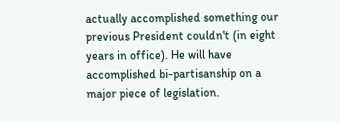actually accomplished something our previous President couldn't (in eight years in office). He will have accomplished bi-partisanship on a major piece of legislation.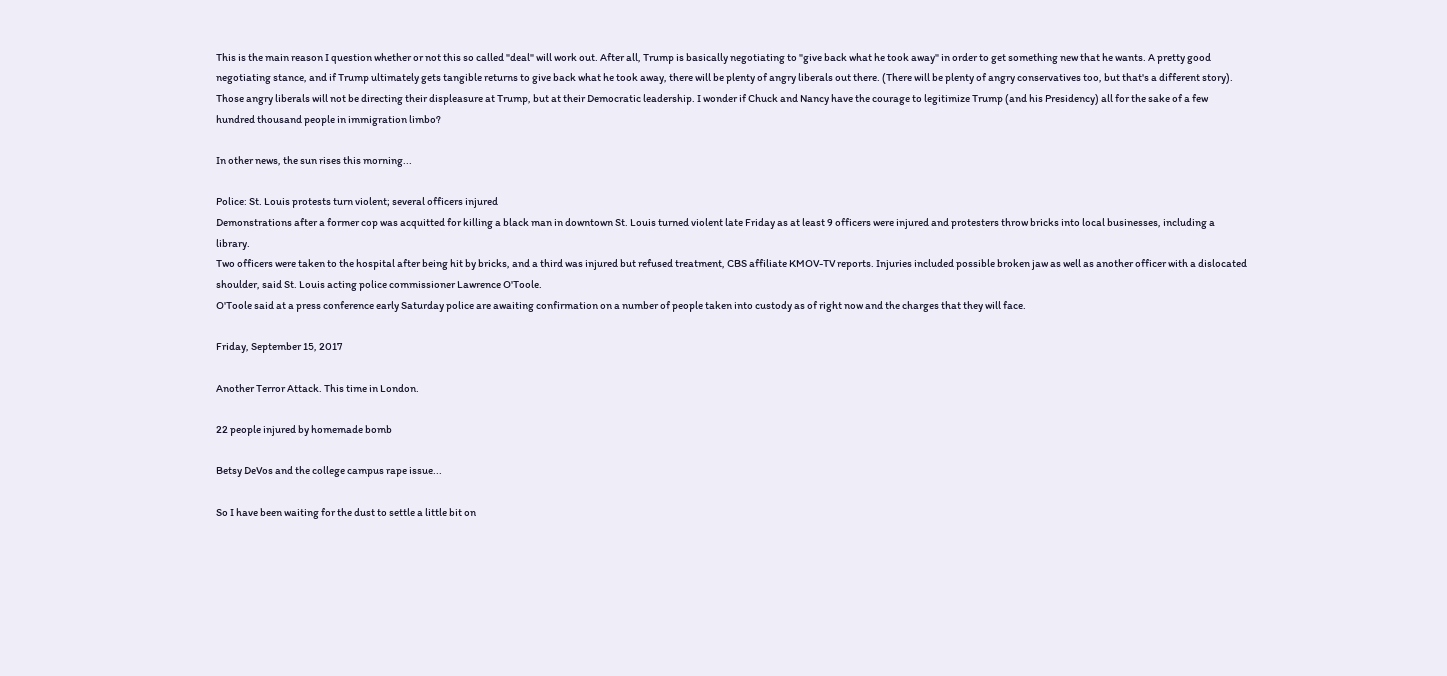This is the main reason I question whether or not this so called "deal" will work out. After all, Trump is basically negotiating to "give back what he took away" in order to get something new that he wants. A pretty good negotiating stance, and if Trump ultimately gets tangible returns to give back what he took away, there will be plenty of angry liberals out there. (There will be plenty of angry conservatives too, but that's a different story). Those angry liberals will not be directing their displeasure at Trump, but at their Democratic leadership. I wonder if Chuck and Nancy have the courage to legitimize Trump (and his Presidency) all for the sake of a few hundred thousand people in immigration limbo?

In other news, the sun rises this morning...

Police: St. Louis protests turn violent; several officers injured
Demonstrations after a former cop was acquitted for killing a black man in downtown St. Louis turned violent late Friday as at least 9 officers were injured and protesters throw bricks into local businesses, including a library.
Two officers were taken to the hospital after being hit by bricks, and a third was injured but refused treatment, CBS affiliate KMOV-TV reports. Injuries included possible broken jaw as well as another officer with a dislocated shoulder, said St. Louis acting police commissioner Lawrence O'Toole.
O'Toole said at a press conference early Saturday police are awaiting confirmation on a number of people taken into custody as of right now and the charges that they will face.

Friday, September 15, 2017

Another Terror Attack. This time in London.

22 people injured by homemade bomb

Betsy DeVos and the college campus rape issue...

So I have been waiting for the dust to settle a little bit on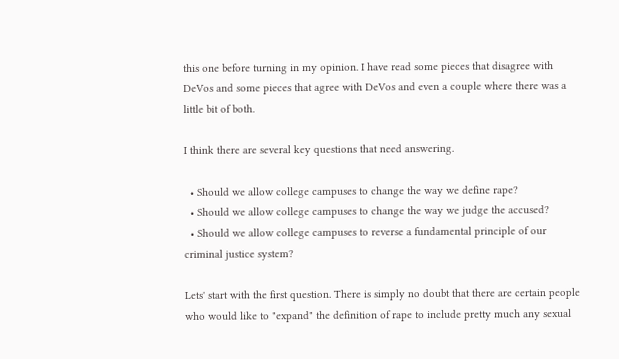this one before turning in my opinion. I have read some pieces that disagree with DeVos and some pieces that agree with DeVos and even a couple where there was a little bit of both.

I think there are several key questions that need answering.

  • Should we allow college campuses to change the way we define rape?
  • Should we allow college campuses to change the way we judge the accused?
  • Should we allow college campuses to reverse a fundamental principle of our criminal justice system?

Lets' start with the first question. There is simply no doubt that there are certain people who would like to "expand" the definition of rape to include pretty much any sexual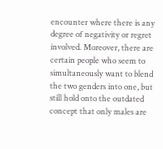encounter where there is any degree of negativity or regret involved. Moreover, there are certain people who seem to simultaneously want to blend the two genders into one, but still hold onto the outdated concept that only males are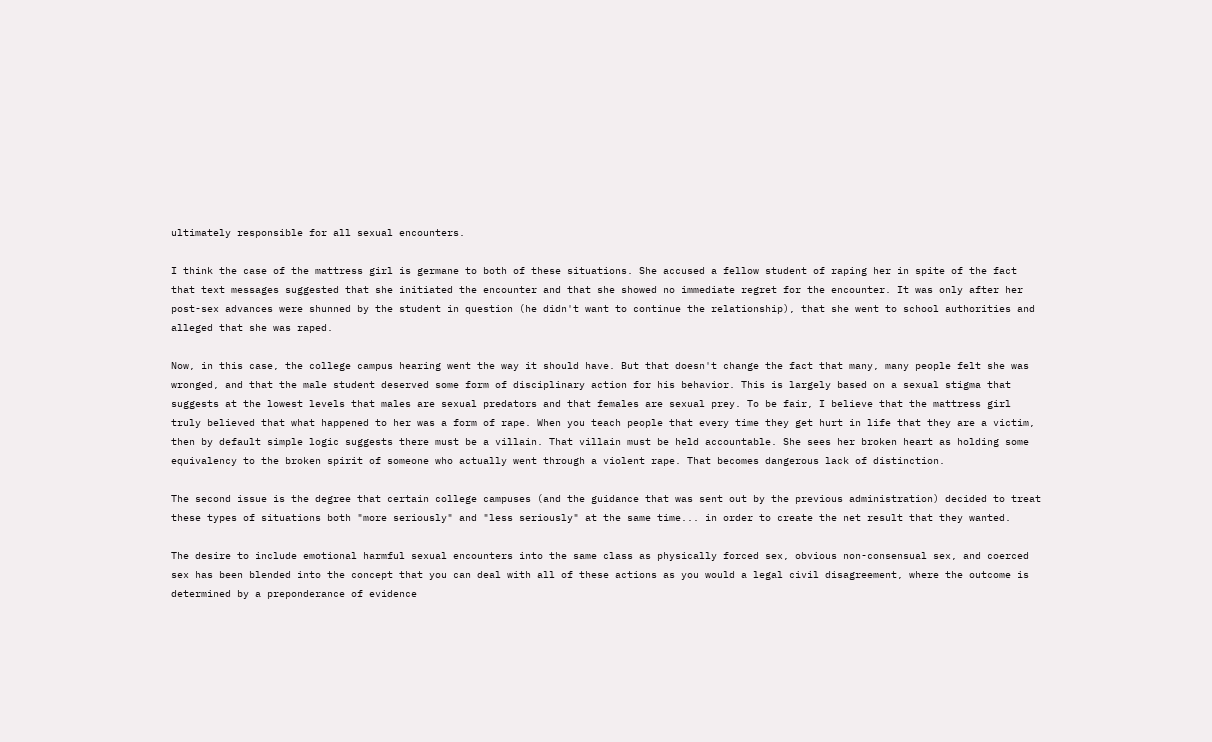ultimately responsible for all sexual encounters.

I think the case of the mattress girl is germane to both of these situations. She accused a fellow student of raping her in spite of the fact that text messages suggested that she initiated the encounter and that she showed no immediate regret for the encounter. It was only after her post-sex advances were shunned by the student in question (he didn't want to continue the relationship), that she went to school authorities and alleged that she was raped.

Now, in this case, the college campus hearing went the way it should have. But that doesn't change the fact that many, many people felt she was wronged, and that the male student deserved some form of disciplinary action for his behavior. This is largely based on a sexual stigma that suggests at the lowest levels that males are sexual predators and that females are sexual prey. To be fair, I believe that the mattress girl truly believed that what happened to her was a form of rape. When you teach people that every time they get hurt in life that they are a victim, then by default simple logic suggests there must be a villain. That villain must be held accountable. She sees her broken heart as holding some equivalency to the broken spirit of someone who actually went through a violent rape. That becomes dangerous lack of distinction.

The second issue is the degree that certain college campuses (and the guidance that was sent out by the previous administration) decided to treat these types of situations both "more seriously" and "less seriously" at the same time... in order to create the net result that they wanted.

The desire to include emotional harmful sexual encounters into the same class as physically forced sex, obvious non-consensual sex, and coerced sex has been blended into the concept that you can deal with all of these actions as you would a legal civil disagreement, where the outcome is determined by a preponderance of evidence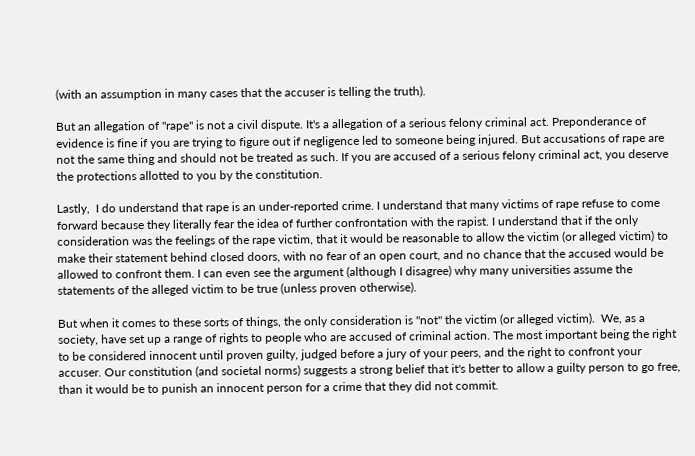(with an assumption in many cases that the accuser is telling the truth).

But an allegation of "rape" is not a civil dispute. It's a allegation of a serious felony criminal act. Preponderance of evidence is fine if you are trying to figure out if negligence led to someone being injured. But accusations of rape are not the same thing and should not be treated as such. If you are accused of a serious felony criminal act, you deserve the protections allotted to you by the constitution.

Lastly,  I do understand that rape is an under-reported crime. I understand that many victims of rape refuse to come forward because they literally fear the idea of further confrontation with the rapist. I understand that if the only consideration was the feelings of the rape victim, that it would be reasonable to allow the victim (or alleged victim) to make their statement behind closed doors, with no fear of an open court, and no chance that the accused would be allowed to confront them. I can even see the argument (although I disagree) why many universities assume the statements of the alleged victim to be true (unless proven otherwise).

But when it comes to these sorts of things, the only consideration is "not" the victim (or alleged victim).  We, as a society, have set up a range of rights to people who are accused of criminal action. The most important being the right to be considered innocent until proven guilty, judged before a jury of your peers, and the right to confront your accuser. Our constitution (and societal norms) suggests a strong belief that it's better to allow a guilty person to go free, than it would be to punish an innocent person for a crime that they did not commit.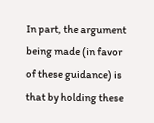In part, the argument being made (in favor of these guidance) is that by holding these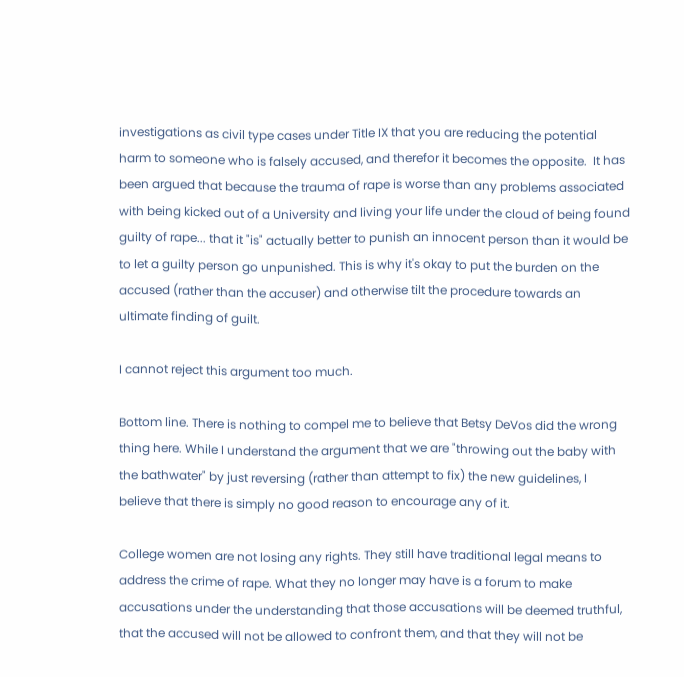investigations as civil type cases under Title IX that you are reducing the potential harm to someone who is falsely accused, and therefor it becomes the opposite.  It has been argued that because the trauma of rape is worse than any problems associated with being kicked out of a University and living your life under the cloud of being found guilty of rape... that it "is" actually better to punish an innocent person than it would be to let a guilty person go unpunished. This is why it's okay to put the burden on the accused (rather than the accuser) and otherwise tilt the procedure towards an ultimate finding of guilt.

I cannot reject this argument too much.

Bottom line. There is nothing to compel me to believe that Betsy DeVos did the wrong thing here. While I understand the argument that we are "throwing out the baby with the bathwater" by just reversing (rather than attempt to fix) the new guidelines, I believe that there is simply no good reason to encourage any of it.

College women are not losing any rights. They still have traditional legal means to address the crime of rape. What they no longer may have is a forum to make accusations under the understanding that those accusations will be deemed truthful, that the accused will not be allowed to confront them, and that they will not be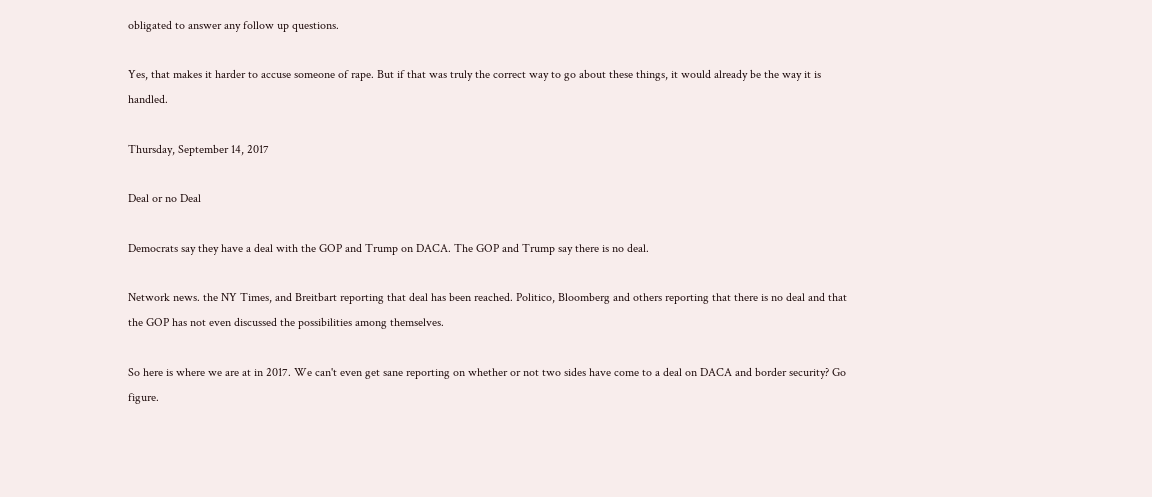obligated to answer any follow up questions.

Yes, that makes it harder to accuse someone of rape. But if that was truly the correct way to go about these things, it would already be the way it is handled.

Thursday, September 14, 2017

Deal or no Deal

Democrats say they have a deal with the GOP and Trump on DACA. The GOP and Trump say there is no deal.

Network news. the NY Times, and Breitbart reporting that deal has been reached. Politico, Bloomberg and others reporting that there is no deal and that the GOP has not even discussed the possibilities among themselves.

So here is where we are at in 2017. We can't even get sane reporting on whether or not two sides have come to a deal on DACA and border security? Go figure.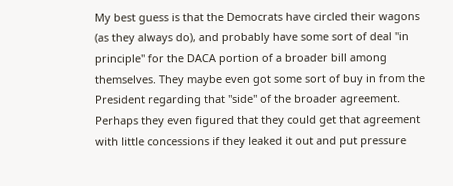My best guess is that the Democrats have circled their wagons (as they always do), and probably have some sort of deal "in principle" for the DACA portion of a broader bill among themselves. They maybe even got some sort of buy in from the President regarding that "side" of the broader agreement. Perhaps they even figured that they could get that agreement with little concessions if they leaked it out and put pressure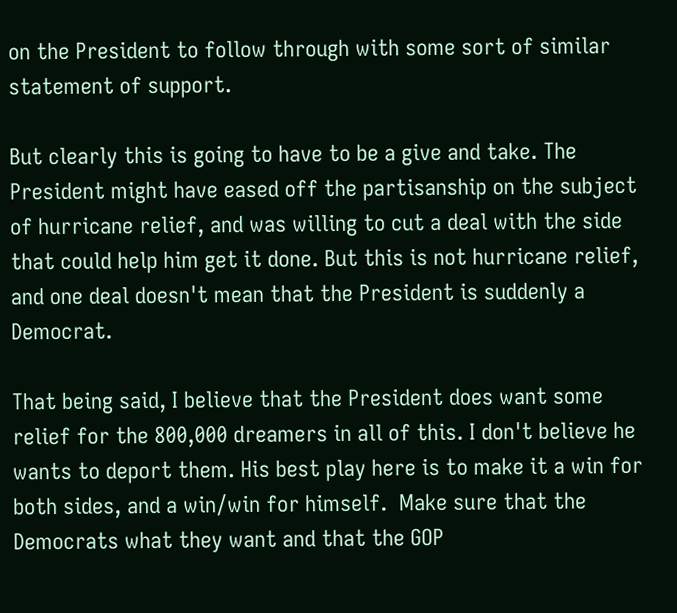on the President to follow through with some sort of similar statement of support.

But clearly this is going to have to be a give and take. The President might have eased off the partisanship on the subject of hurricane relief, and was willing to cut a deal with the side that could help him get it done. But this is not hurricane relief, and one deal doesn't mean that the President is suddenly a Democrat.

That being said, I believe that the President does want some relief for the 800,000 dreamers in all of this. I don't believe he wants to deport them. His best play here is to make it a win for both sides, and a win/win for himself.  Make sure that the Democrats what they want and that the GOP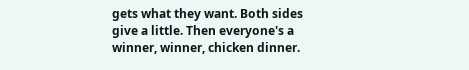gets what they want. Both sides give a little. Then everyone's a winner, winner, chicken dinner.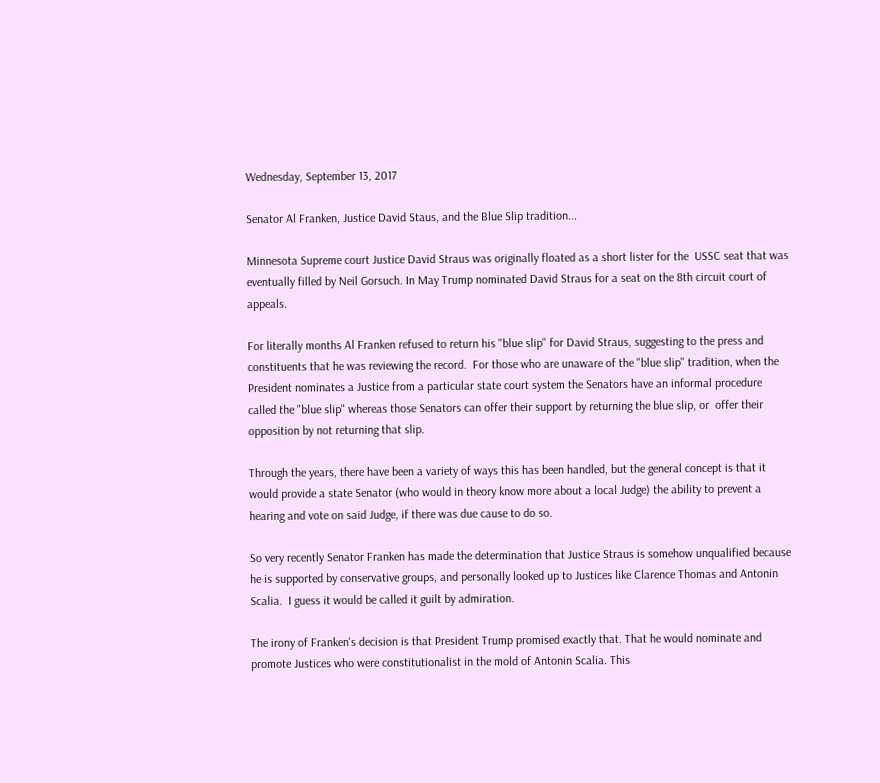Wednesday, September 13, 2017

Senator Al Franken, Justice David Staus, and the Blue Slip tradition...

Minnesota Supreme court Justice David Straus was originally floated as a short lister for the  USSC seat that was eventually filled by Neil Gorsuch. In May Trump nominated David Straus for a seat on the 8th circuit court of appeals.

For literally months Al Franken refused to return his "blue slip" for David Straus, suggesting to the press and constituents that he was reviewing the record.  For those who are unaware of the "blue slip" tradition, when the President nominates a Justice from a particular state court system the Senators have an informal procedure called the "blue slip" whereas those Senators can offer their support by returning the blue slip, or  offer their opposition by not returning that slip.

Through the years, there have been a variety of ways this has been handled, but the general concept is that it would provide a state Senator (who would in theory know more about a local Judge) the ability to prevent a hearing and vote on said Judge, if there was due cause to do so.

So very recently Senator Franken has made the determination that Justice Straus is somehow unqualified because he is supported by conservative groups, and personally looked up to Justices like Clarence Thomas and Antonin Scalia.  I guess it would be called it guilt by admiration.

The irony of Franken's decision is that President Trump promised exactly that. That he would nominate and promote Justices who were constitutionalist in the mold of Antonin Scalia. This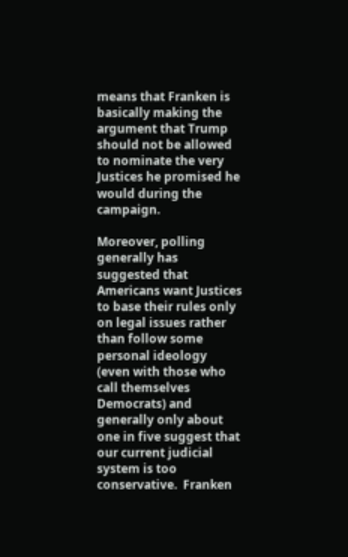means that Franken is basically making the argument that Trump should not be allowed to nominate the very Justices he promised he would during the campaign.

Moreover, polling generally has suggested that Americans want Justices to base their rules only on legal issues rather than follow some personal ideology (even with those who call themselves Democrats) and generally only about one in five suggest that our current judicial system is too conservative.  Franken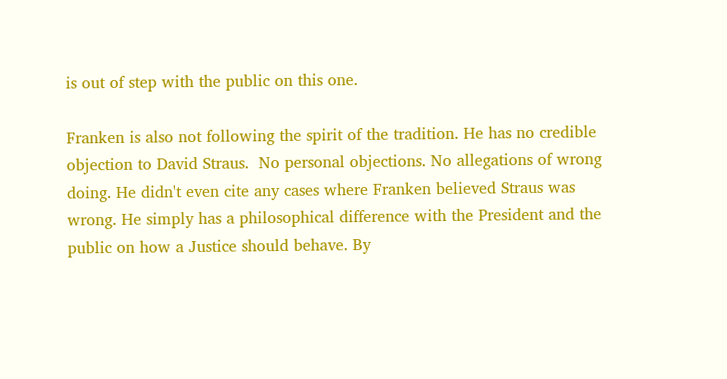is out of step with the public on this one.

Franken is also not following the spirit of the tradition. He has no credible objection to David Straus.  No personal objections. No allegations of wrong doing. He didn't even cite any cases where Franken believed Straus was wrong. He simply has a philosophical difference with the President and the public on how a Justice should behave. By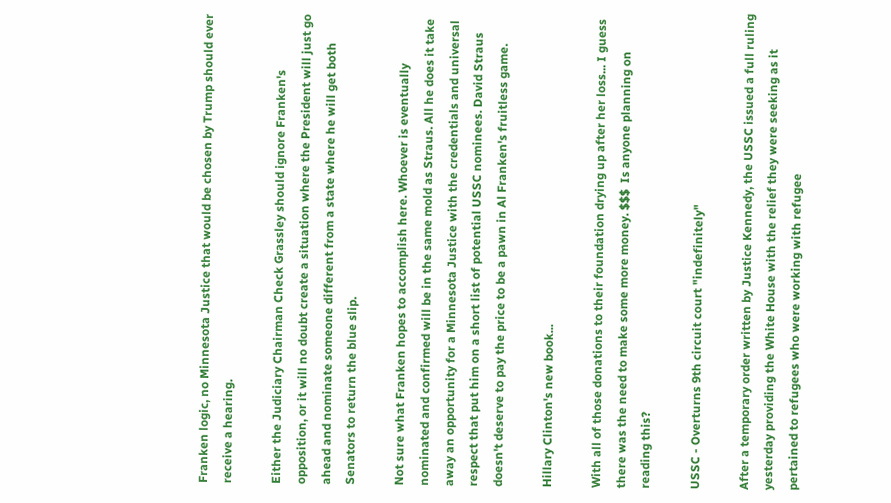Franken logic, no Minnesota Justice that would be chosen by Trump should ever receive a hearing.

Either the Judiciary Chairman Check Grassley should ignore Franken's opposition, or it will no doubt create a situation where the President will just go ahead and nominate someone different from a state where he will get both Senators to return the blue slip.

Not sure what Franken hopes to accomplish here. Whoever is eventually nominated and confirmed will be in the same mold as Straus. All he does it take away an opportunity for a Minnesota Justice with the credentials and universal respect that put him on a short list of potential USSC nominees. David Straus doesn't deserve to pay the price to be a pawn in Al Franken's fruitless game.

Hillary Clinton's new book...

With all of those donations to their foundation drying up after her loss... I guess there was the need to make some more money. $$$  Is anyone planning on reading this?

USSC - Overturns 9th circuit court "indefinitely"

After a temporary order written by Justice Kennedy, the USSC issued a full ruling yesterday providing the White House with the relief they were seeking as it pertained to refugees who were working with refugee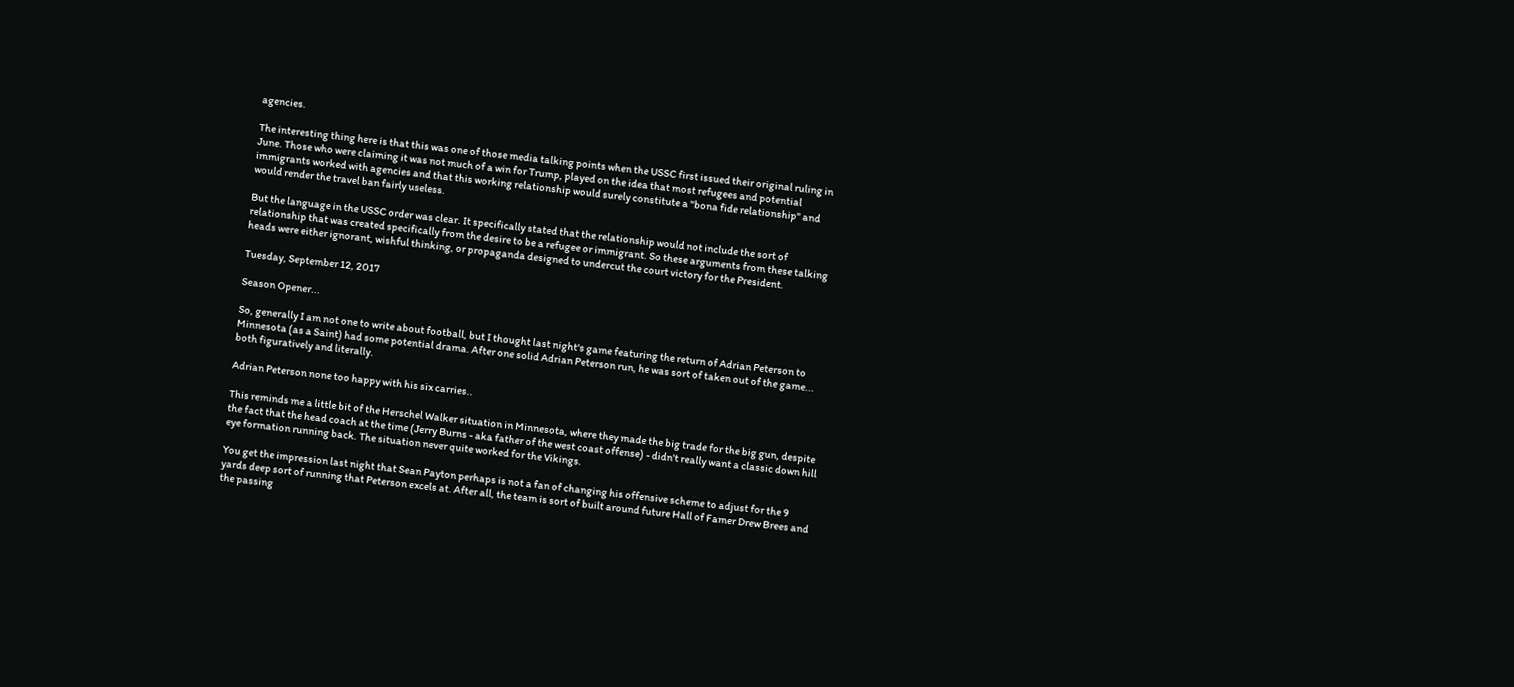agencies.

The interesting thing here is that this was one of those media talking points when the USSC first issued their original ruling in June. Those who were claiming it was not much of a win for Trump, played on the idea that most refugees and potential immigrants worked with agencies and that this working relationship would surely constitute a "bona fide relationship" and would render the travel ban fairly useless.

But the language in the USSC order was clear. It specifically stated that the relationship would not include the sort of relationship that was created specifically from the desire to be a refugee or immigrant. So these arguments from these talking heads were either ignorant, wishful thinking, or propaganda designed to undercut the court victory for the President.

Tuesday, September 12, 2017

Season Opener...

So, generally I am not one to write about football, but I thought last night's game featuring the return of Adrian Peterson to Minnesota (as a Saint) had some potential drama. After one solid Adrian Peterson run, he was sort of taken out of the game... both figuratively and literally.

Adrian Peterson none too happy with his six carries..

This reminds me a little bit of the Herschel Walker situation in Minnesota, where they made the big trade for the big gun, despite the fact that the head coach at the time (Jerry Burns - aka father of the west coast offense) - didn't really want a classic down hill eye formation running back. The situation never quite worked for the Vikings.

You get the impression last night that Sean Payton perhaps is not a fan of changing his offensive scheme to adjust for the 9 yards deep sort of running that Peterson excels at. After all, the team is sort of built around future Hall of Famer Drew Brees and the passing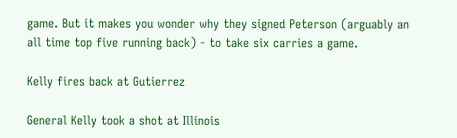game. But it makes you wonder why they signed Peterson (arguably an all time top five running back) - to take six carries a game.

Kelly fires back at Gutierrez

General Kelly took a shot at Illinois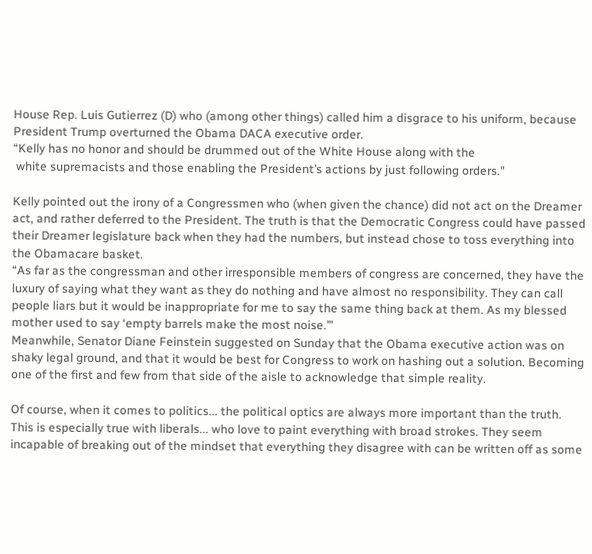House Rep. Luis Gutierrez (D) who (among other things) called him a disgrace to his uniform, because President Trump overturned the Obama DACA executive order.
“Kelly has no honor and should be drummed out of the White House along with the
 white supremacists and those enabling the President’s actions by just following orders."

Kelly pointed out the irony of a Congressmen who (when given the chance) did not act on the Dreamer act, and rather deferred to the President. The truth is that the Democratic Congress could have passed their Dreamer legislature back when they had the numbers, but instead chose to toss everything into the Obamacare basket.
“As far as the congressman and other irresponsible members of congress are concerned, they have the luxury of saying what they want as they do nothing and have almost no responsibility. They can call people liars but it would be inappropriate for me to say the same thing back at them. As my blessed mother used to say ‘empty barrels make the most noise.’”
Meanwhile, Senator Diane Feinstein suggested on Sunday that the Obama executive action was on shaky legal ground, and that it would be best for Congress to work on hashing out a solution. Becoming one of the first and few from that side of the aisle to acknowledge that simple reality.

Of course, when it comes to politics... the political optics are always more important than the truth. This is especially true with liberals... who love to paint everything with broad strokes. They seem incapable of breaking out of the mindset that everything they disagree with can be written off as some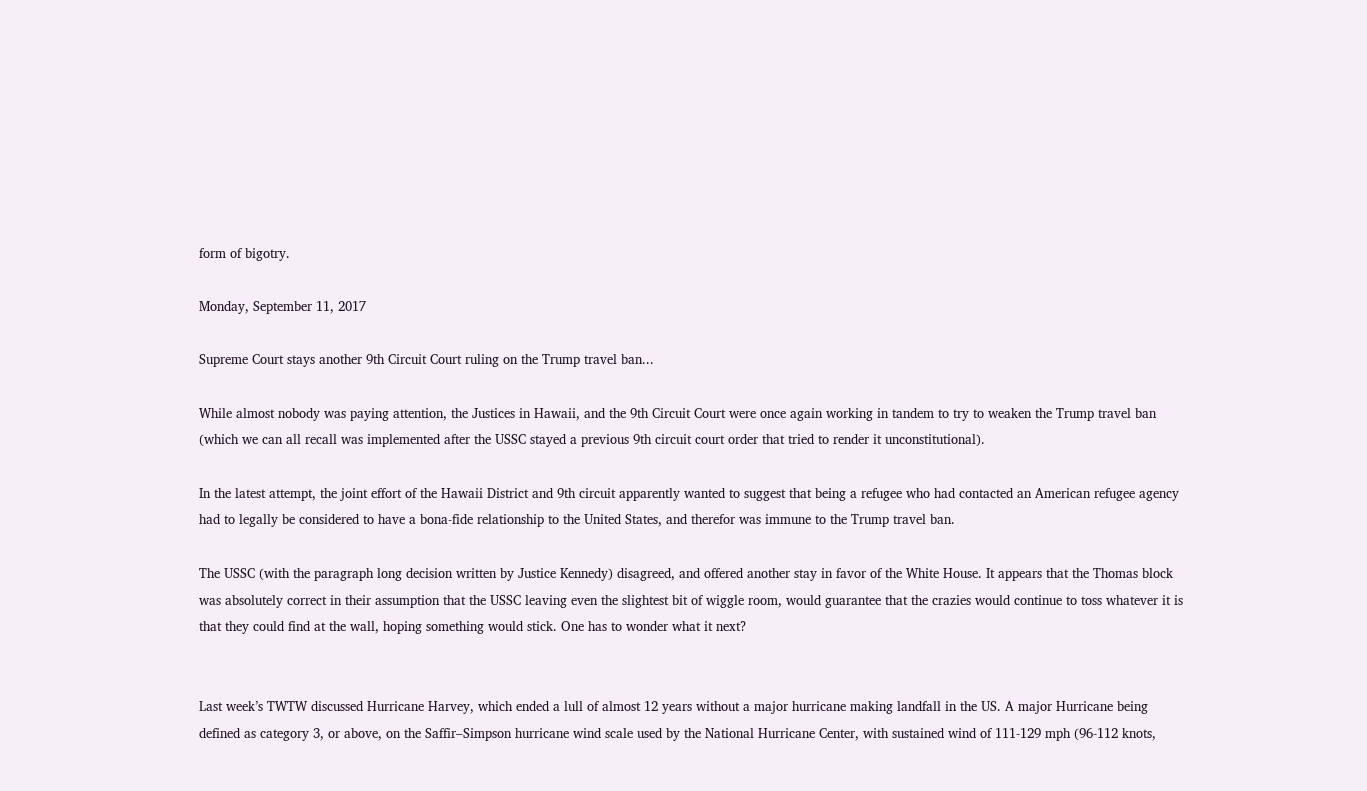form of bigotry.

Monday, September 11, 2017

Supreme Court stays another 9th Circuit Court ruling on the Trump travel ban...

While almost nobody was paying attention, the Justices in Hawaii, and the 9th Circuit Court were once again working in tandem to try to weaken the Trump travel ban (which we can all recall was implemented after the USSC stayed a previous 9th circuit court order that tried to render it unconstitutional).

In the latest attempt, the joint effort of the Hawaii District and 9th circuit apparently wanted to suggest that being a refugee who had contacted an American refugee agency had to legally be considered to have a bona-fide relationship to the United States, and therefor was immune to the Trump travel ban.

The USSC (with the paragraph long decision written by Justice Kennedy) disagreed, and offered another stay in favor of the White House. It appears that the Thomas block was absolutely correct in their assumption that the USSC leaving even the slightest bit of wiggle room, would guarantee that the crazies would continue to toss whatever it is that they could find at the wall, hoping something would stick. One has to wonder what it next?


Last week’s TWTW discussed Hurricane Harvey, which ended a lull of almost 12 years without a major hurricane making landfall in the US. A major Hurricane being defined as category 3, or above, on the Saffir–Simpson hurricane wind scale used by the National Hurricane Center, with sustained wind of 111-129 mph (96-112 knots,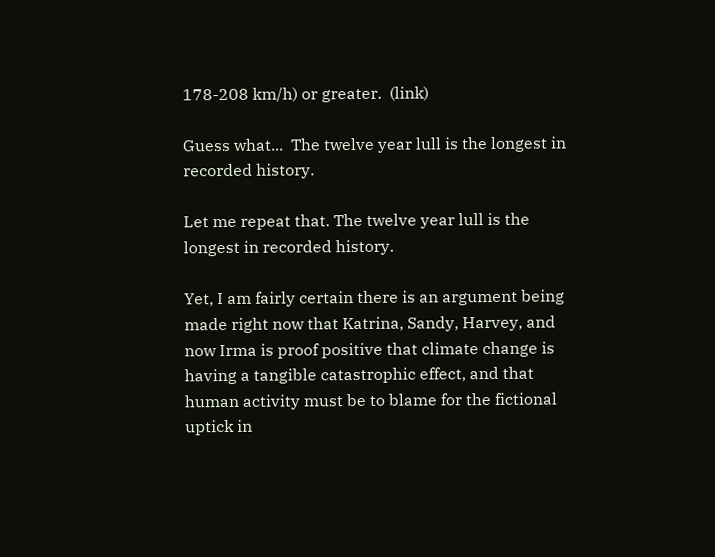178-208 km/h) or greater.  (link)

Guess what...  The twelve year lull is the longest in recorded history.

Let me repeat that. The twelve year lull is the longest in recorded history.

Yet, I am fairly certain there is an argument being made right now that Katrina, Sandy, Harvey, and now Irma is proof positive that climate change is having a tangible catastrophic effect, and that human activity must be to blame for the fictional uptick in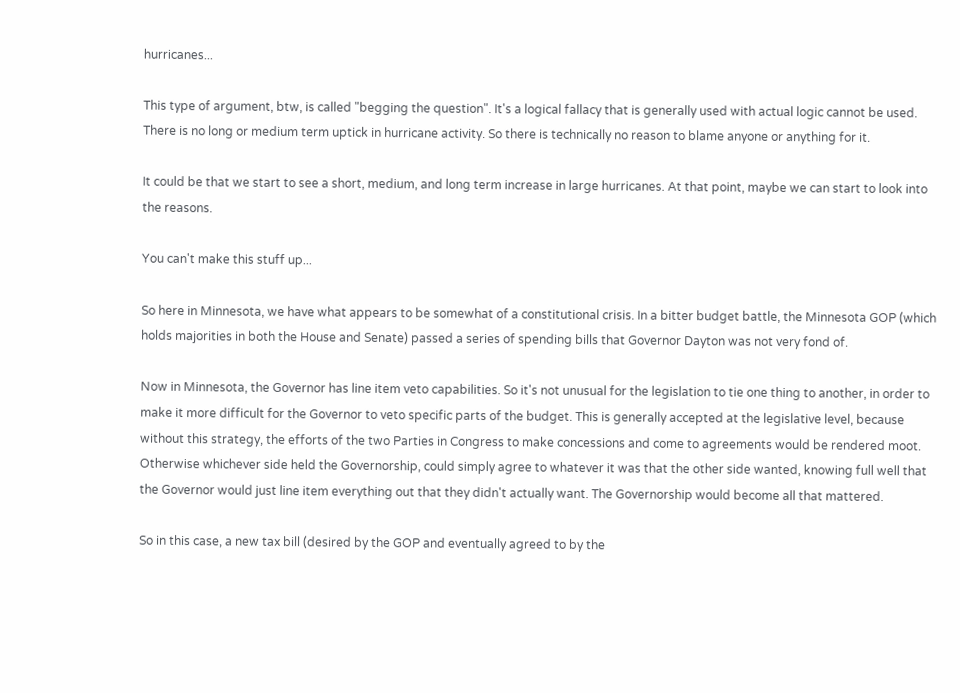hurricanes...

This type of argument, btw, is called "begging the question". It's a logical fallacy that is generally used with actual logic cannot be used. There is no long or medium term uptick in hurricane activity. So there is technically no reason to blame anyone or anything for it.

It could be that we start to see a short, medium, and long term increase in large hurricanes. At that point, maybe we can start to look into the reasons.

You can't make this stuff up...

So here in Minnesota, we have what appears to be somewhat of a constitutional crisis. In a bitter budget battle, the Minnesota GOP (which holds majorities in both the House and Senate) passed a series of spending bills that Governor Dayton was not very fond of.

Now in Minnesota, the Governor has line item veto capabilities. So it's not unusual for the legislation to tie one thing to another, in order to make it more difficult for the Governor to veto specific parts of the budget. This is generally accepted at the legislative level, because without this strategy, the efforts of the two Parties in Congress to make concessions and come to agreements would be rendered moot. Otherwise whichever side held the Governorship, could simply agree to whatever it was that the other side wanted, knowing full well that the Governor would just line item everything out that they didn't actually want. The Governorship would become all that mattered.

So in this case, a new tax bill (desired by the GOP and eventually agreed to by the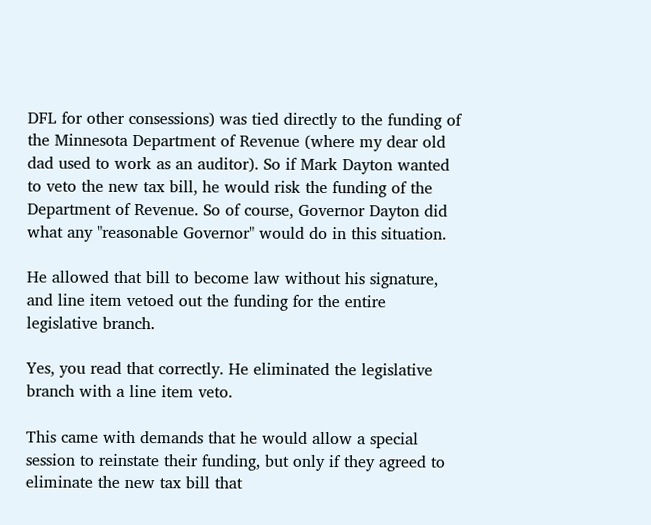DFL for other consessions) was tied directly to the funding of the Minnesota Department of Revenue (where my dear old dad used to work as an auditor). So if Mark Dayton wanted to veto the new tax bill, he would risk the funding of the Department of Revenue. So of course, Governor Dayton did what any "reasonable Governor" would do in this situation.

He allowed that bill to become law without his signature, and line item vetoed out the funding for the entire legislative branch.

Yes, you read that correctly. He eliminated the legislative branch with a line item veto.

This came with demands that he would allow a special session to reinstate their funding, but only if they agreed to eliminate the new tax bill that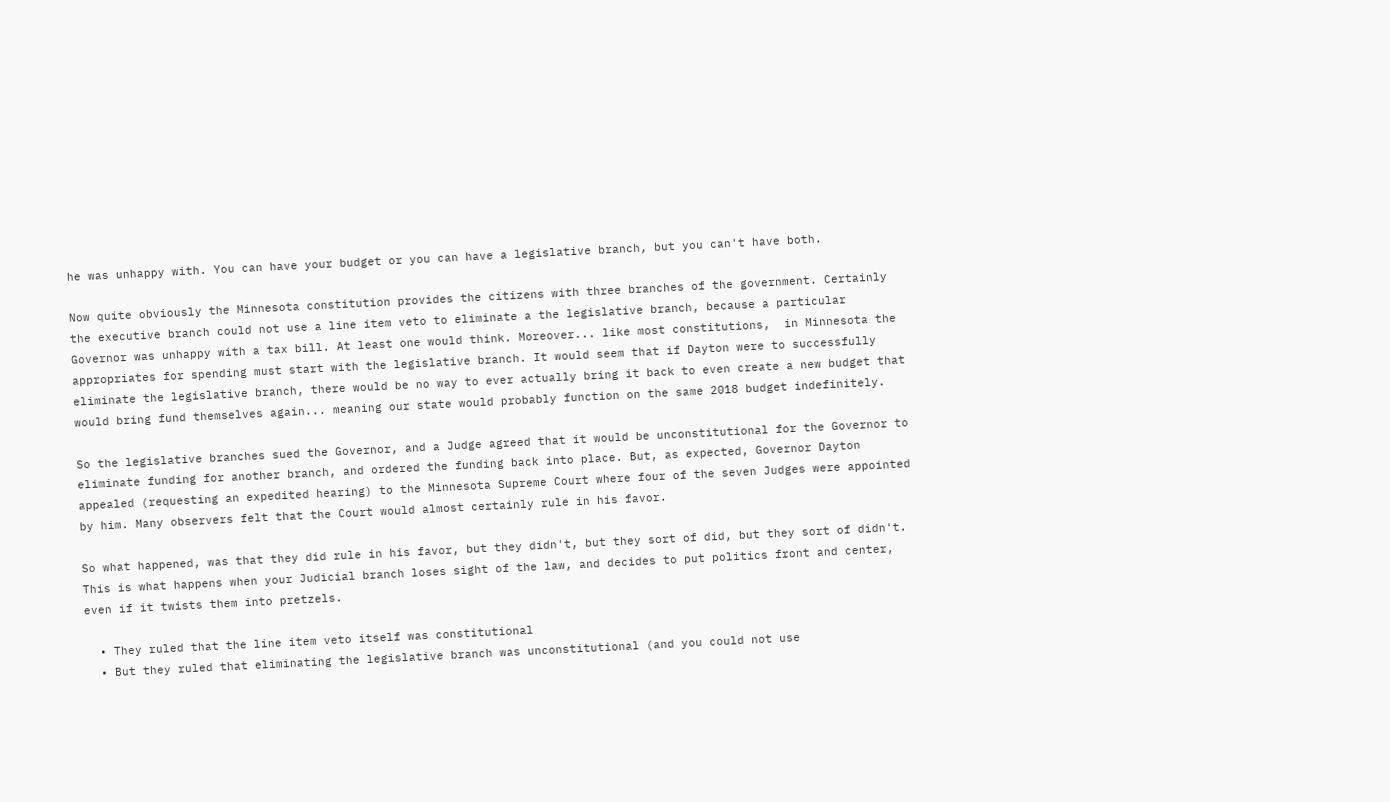he was unhappy with. You can have your budget or you can have a legislative branch, but you can't have both.

Now quite obviously the Minnesota constitution provides the citizens with three branches of the government. Certainly the executive branch could not use a line item veto to eliminate a the legislative branch, because a particular Governor was unhappy with a tax bill. At least one would think. Moreover... like most constitutions,  in Minnesota the appropriates for spending must start with the legislative branch. It would seem that if Dayton were to successfully eliminate the legislative branch, there would be no way to ever actually bring it back to even create a new budget that would bring fund themselves again... meaning our state would probably function on the same 2018 budget indefinitely.

So the legislative branches sued the Governor, and a Judge agreed that it would be unconstitutional for the Governor to eliminate funding for another branch, and ordered the funding back into place. But, as expected, Governor Dayton appealed (requesting an expedited hearing) to the Minnesota Supreme Court where four of the seven Judges were appointed by him. Many observers felt that the Court would almost certainly rule in his favor.

So what happened, was that they did rule in his favor, but they didn't, but they sort of did, but they sort of didn't.  This is what happens when your Judicial branch loses sight of the law, and decides to put politics front and center, even if it twists them into pretzels.

  • They ruled that the line item veto itself was constitutional
  • But they ruled that eliminating the legislative branch was unconstitutional (and you could not use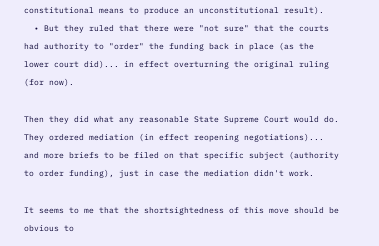constitutional means to produce an unconstitutional result).
  • But they ruled that there were "not sure" that the courts had authority to "order" the funding back in place (as the lower court did)... in effect overturning the original ruling (for now).

Then they did what any reasonable State Supreme Court would do. They ordered mediation (in effect reopening negotiations)...  and more briefs to be filed on that specific subject (authority to order funding), just in case the mediation didn't work.

It seems to me that the shortsightedness of this move should be obvious to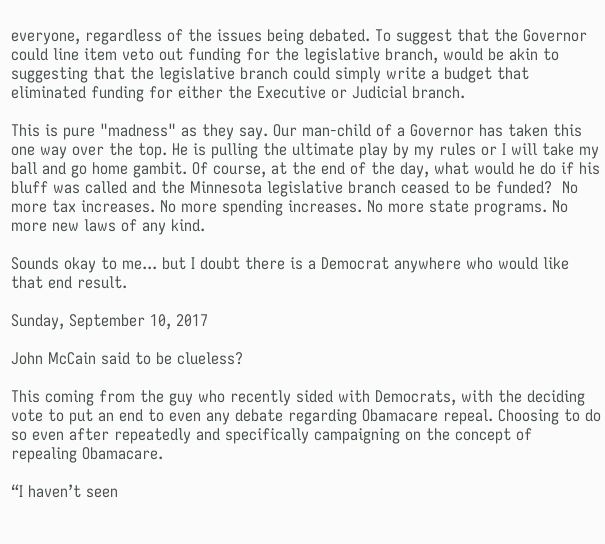everyone, regardless of the issues being debated. To suggest that the Governor could line item veto out funding for the legislative branch, would be akin to suggesting that the legislative branch could simply write a budget that eliminated funding for either the Executive or Judicial branch.

This is pure "madness" as they say. Our man-child of a Governor has taken this one way over the top. He is pulling the ultimate play by my rules or I will take my ball and go home gambit. Of course, at the end of the day, what would he do if his bluff was called and the Minnesota legislative branch ceased to be funded?  No more tax increases. No more spending increases. No more state programs. No more new laws of any kind.

Sounds okay to me... but I doubt there is a Democrat anywhere who would like that end result.

Sunday, September 10, 2017

John McCain said to be clueless?

This coming from the guy who recently sided with Democrats, with the deciding vote to put an end to even any debate regarding Obamacare repeal. Choosing to do so even after repeatedly and specifically campaigning on the concept of repealing Obamacare.

“I haven’t seen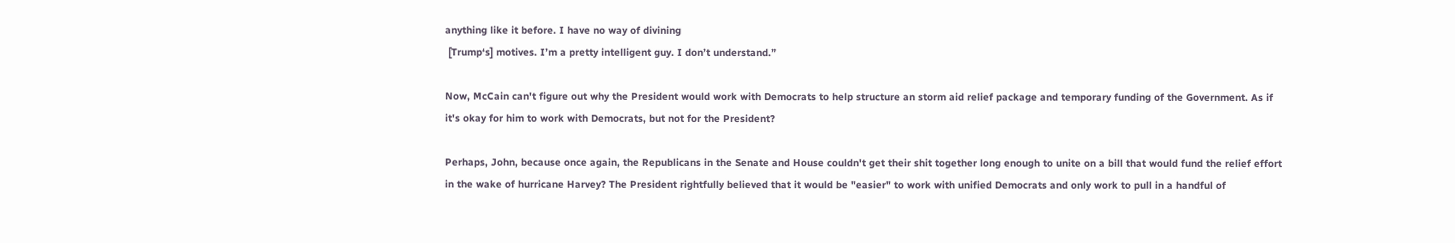anything like it before. I have no way of divining
 [Trump‘s] motives. I’m a pretty intelligent guy. I don’t understand.”

Now, McCain can't figure out why the President would work with Democrats to help structure an storm aid relief package and temporary funding of the Government. As if it's okay for him to work with Democrats, but not for the President?

Perhaps, John, because once again, the Republicans in the Senate and House couldn't get their shit together long enough to unite on a bill that would fund the relief effort in the wake of hurricane Harvey? The President rightfully believed that it would be "easier" to work with unified Democrats and only work to pull in a handful of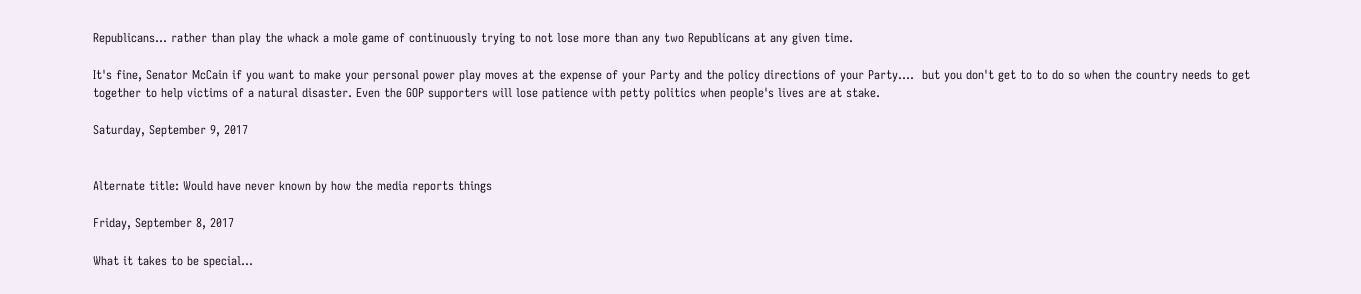Republicans... rather than play the whack a mole game of continuously trying to not lose more than any two Republicans at any given time.

It's fine, Senator McCain if you want to make your personal power play moves at the expense of your Party and the policy directions of your Party....  but you don't get to to do so when the country needs to get together to help victims of a natural disaster. Even the GOP supporters will lose patience with petty politics when people's lives are at stake.

Saturday, September 9, 2017


Alternate title: Would have never known by how the media reports things

Friday, September 8, 2017

What it takes to be special...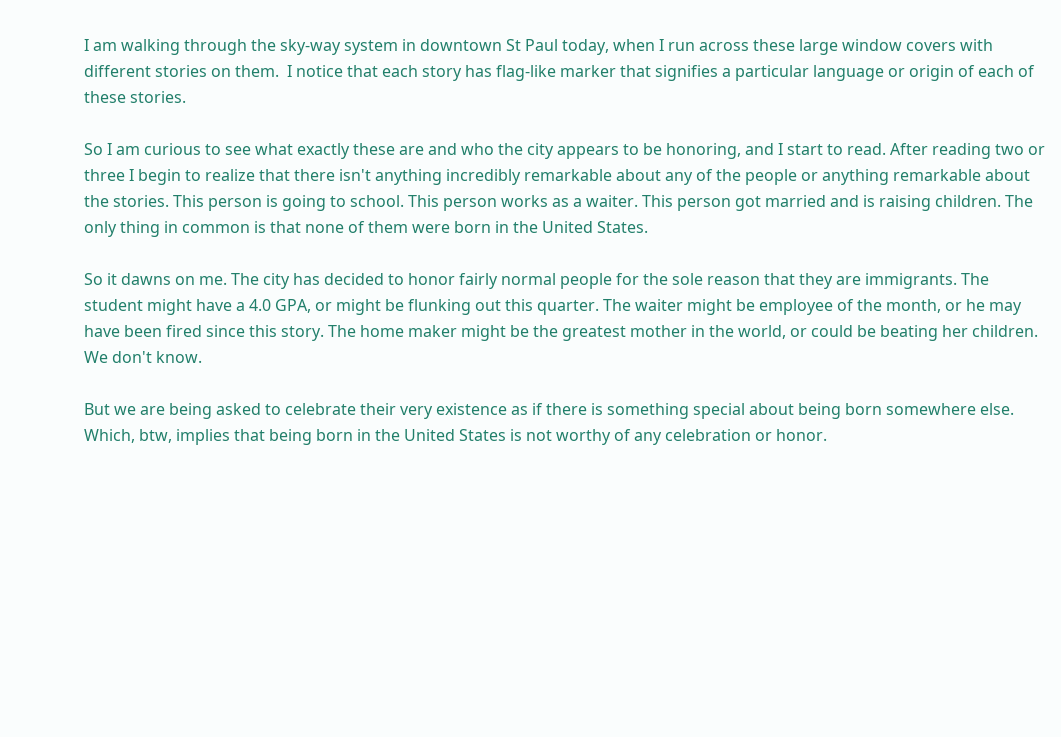I am walking through the sky-way system in downtown St Paul today, when I run across these large window covers with different stories on them.  I notice that each story has flag-like marker that signifies a particular language or origin of each of these stories.

So I am curious to see what exactly these are and who the city appears to be honoring, and I start to read. After reading two or three I begin to realize that there isn't anything incredibly remarkable about any of the people or anything remarkable about the stories. This person is going to school. This person works as a waiter. This person got married and is raising children. The only thing in common is that none of them were born in the United States.

So it dawns on me. The city has decided to honor fairly normal people for the sole reason that they are immigrants. The student might have a 4.0 GPA, or might be flunking out this quarter. The waiter might be employee of the month, or he may have been fired since this story. The home maker might be the greatest mother in the world, or could be beating her children. We don't know.

But we are being asked to celebrate their very existence as if there is something special about being born somewhere else. Which, btw, implies that being born in the United States is not worthy of any celebration or honor.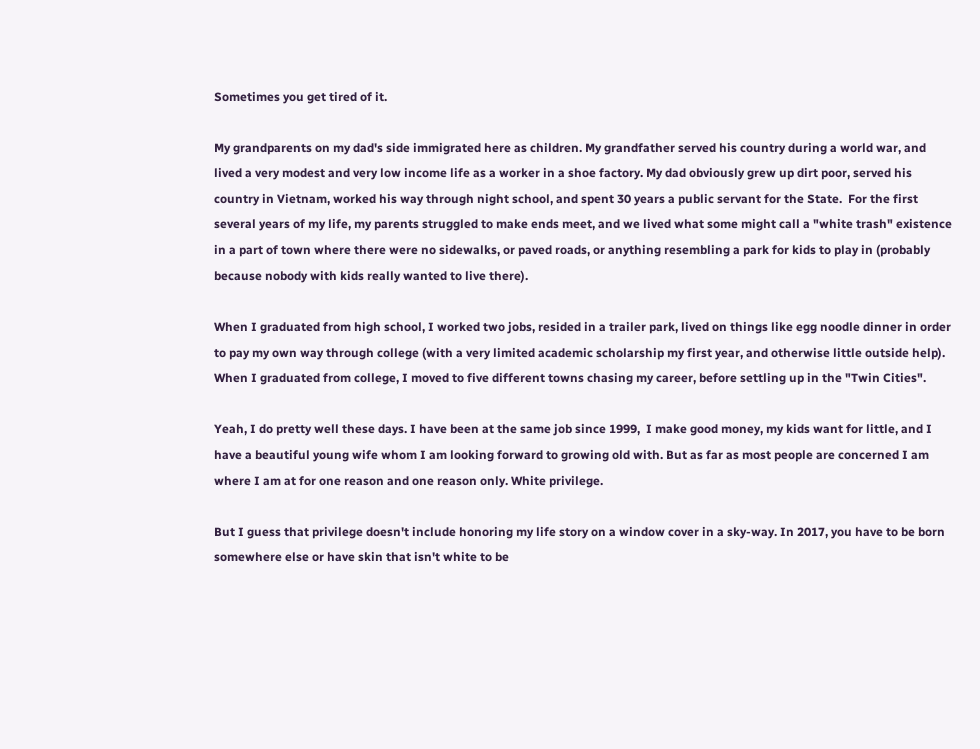Sometimes you get tired of it.

My grandparents on my dad's side immigrated here as children. My grandfather served his country during a world war, and lived a very modest and very low income life as a worker in a shoe factory. My dad obviously grew up dirt poor, served his country in Vietnam, worked his way through night school, and spent 30 years a public servant for the State.  For the first several years of my life, my parents struggled to make ends meet, and we lived what some might call a "white trash" existence in a part of town where there were no sidewalks, or paved roads, or anything resembling a park for kids to play in (probably because nobody with kids really wanted to live there).

When I graduated from high school, I worked two jobs, resided in a trailer park, lived on things like egg noodle dinner in order to pay my own way through college (with a very limited academic scholarship my first year, and otherwise little outside help).  When I graduated from college, I moved to five different towns chasing my career, before settling up in the "Twin Cities".

Yeah, I do pretty well these days. I have been at the same job since 1999,  I make good money, my kids want for little, and I have a beautiful young wife whom I am looking forward to growing old with. But as far as most people are concerned I am where I am at for one reason and one reason only. White privilege.

But I guess that privilege doesn't include honoring my life story on a window cover in a sky-way. In 2017, you have to be born somewhere else or have skin that isn't white to be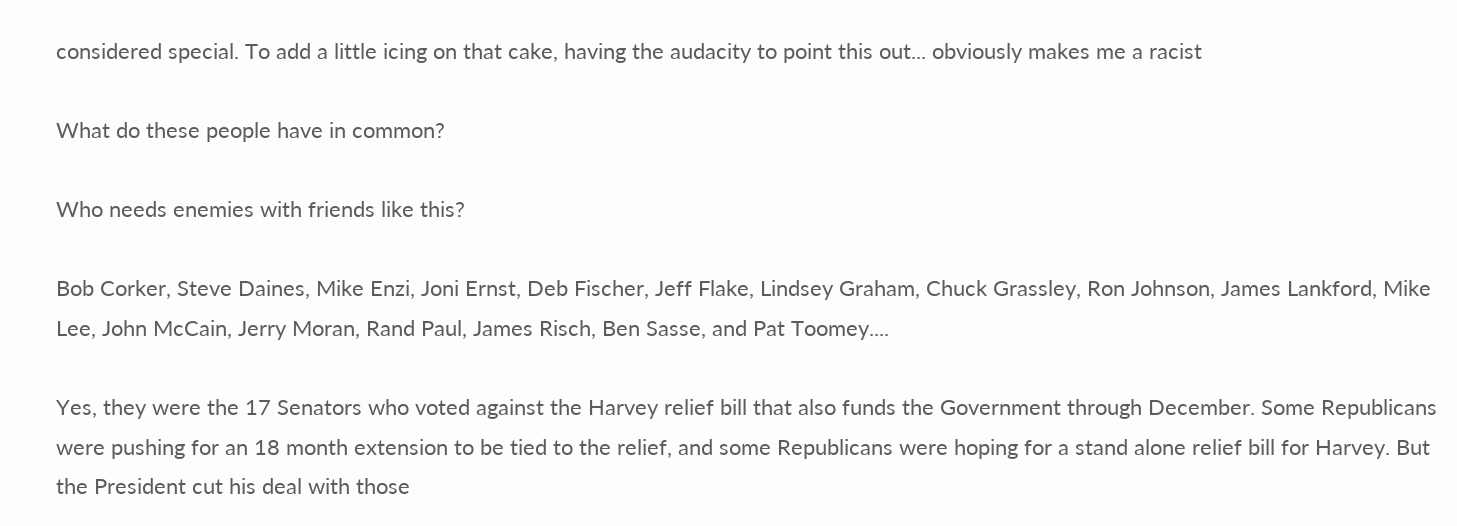considered special. To add a little icing on that cake, having the audacity to point this out... obviously makes me a racist

What do these people have in common?

Who needs enemies with friends like this?

Bob Corker, Steve Daines, Mike Enzi, Joni Ernst, Deb Fischer, Jeff Flake, Lindsey Graham, Chuck Grassley, Ron Johnson, James Lankford, Mike Lee, John McCain, Jerry Moran, Rand Paul, James Risch, Ben Sasse, and Pat Toomey....

Yes, they were the 17 Senators who voted against the Harvey relief bill that also funds the Government through December. Some Republicans were pushing for an 18 month extension to be tied to the relief, and some Republicans were hoping for a stand alone relief bill for Harvey. But the President cut his deal with those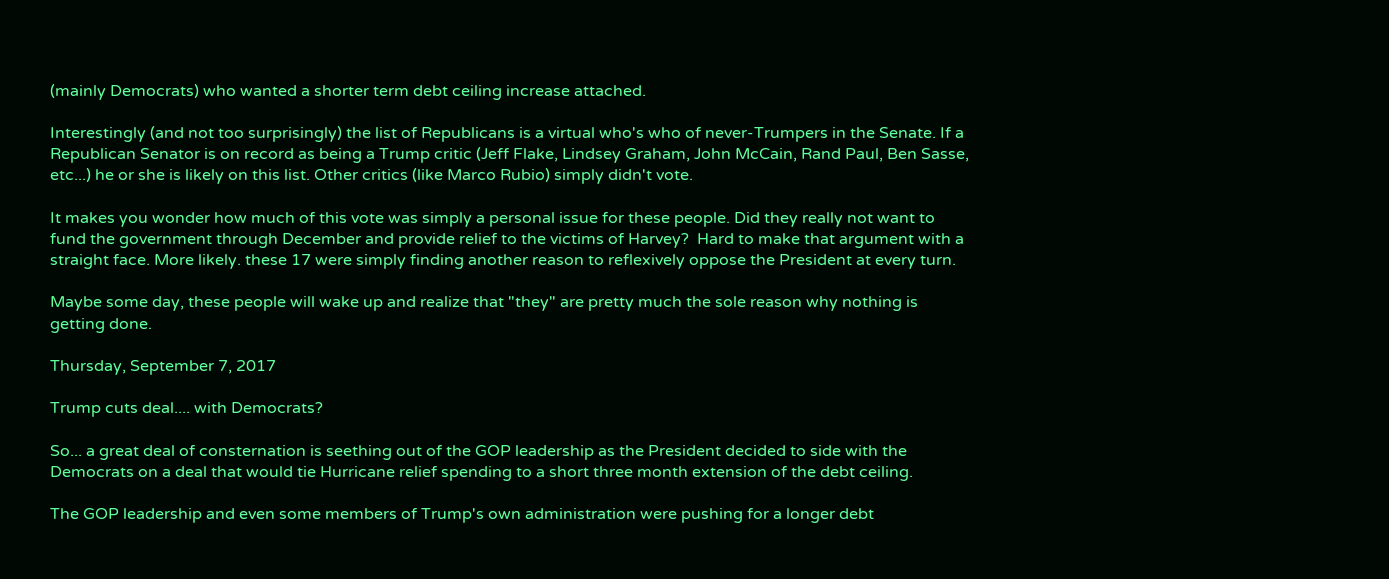(mainly Democrats) who wanted a shorter term debt ceiling increase attached.

Interestingly (and not too surprisingly) the list of Republicans is a virtual who's who of never-Trumpers in the Senate. If a Republican Senator is on record as being a Trump critic (Jeff Flake, Lindsey Graham, John McCain, Rand Paul, Ben Sasse, etc...) he or she is likely on this list. Other critics (like Marco Rubio) simply didn't vote.

It makes you wonder how much of this vote was simply a personal issue for these people. Did they really not want to fund the government through December and provide relief to the victims of Harvey?  Hard to make that argument with a straight face. More likely. these 17 were simply finding another reason to reflexively oppose the President at every turn.

Maybe some day, these people will wake up and realize that "they" are pretty much the sole reason why nothing is getting done.

Thursday, September 7, 2017

Trump cuts deal.... with Democrats?

So... a great deal of consternation is seething out of the GOP leadership as the President decided to side with the Democrats on a deal that would tie Hurricane relief spending to a short three month extension of the debt ceiling.

The GOP leadership and even some members of Trump's own administration were pushing for a longer debt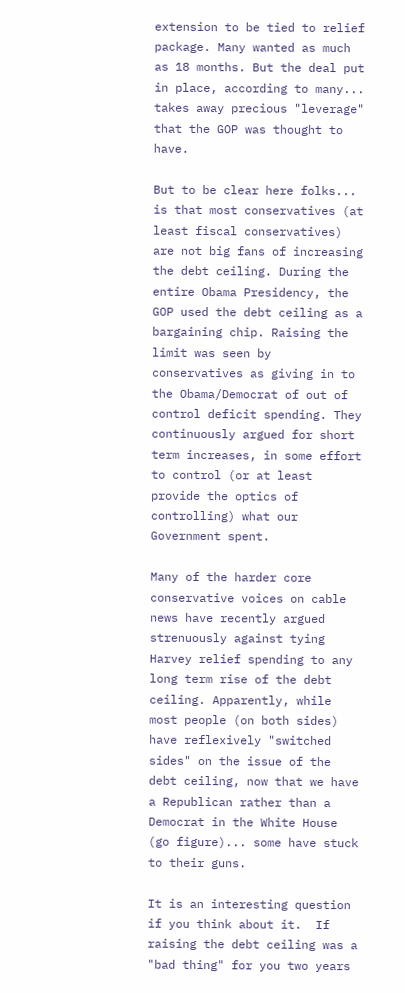extension to be tied to relief package. Many wanted as much as 18 months. But the deal put in place, according to many... takes away precious "leverage" that the GOP was thought to have.

But to be clear here folks... is that most conservatives (at least fiscal conservatives) are not big fans of increasing the debt ceiling. During the entire Obama Presidency, the GOP used the debt ceiling as a bargaining chip. Raising the limit was seen by conservatives as giving in to the Obama/Democrat of out of control deficit spending. They continuously argued for short term increases, in some effort to control (or at least provide the optics of controlling) what our Government spent.

Many of the harder core conservative voices on cable news have recently argued strenuously against tying Harvey relief spending to any long term rise of the debt ceiling. Apparently, while most people (on both sides) have reflexively "switched sides" on the issue of the debt ceiling, now that we have a Republican rather than a Democrat in the White House (go figure)... some have stuck to their guns.

It is an interesting question if you think about it.  If raising the debt ceiling was a "bad thing" for you two years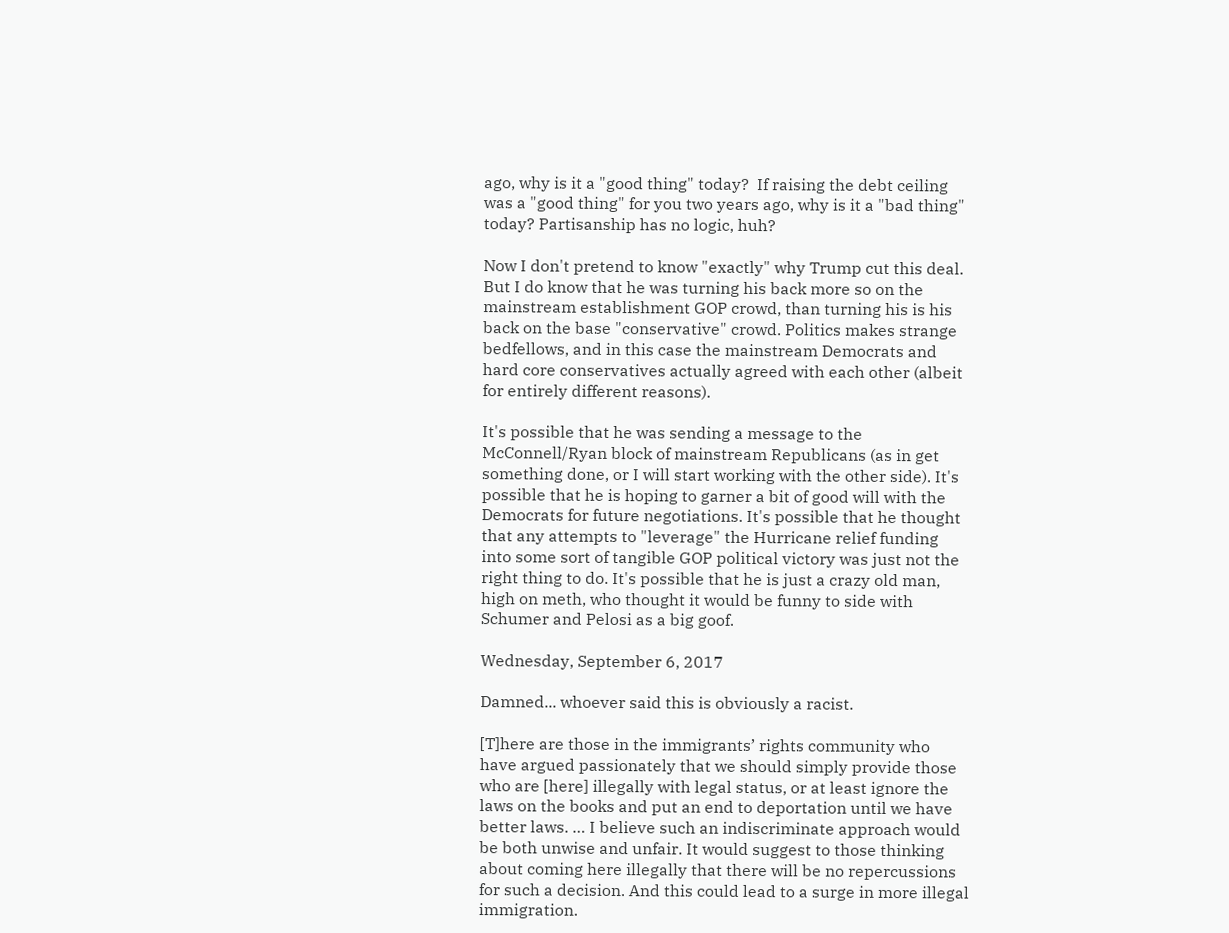ago, why is it a "good thing" today?  If raising the debt ceiling was a "good thing" for you two years ago, why is it a "bad thing" today? Partisanship has no logic, huh?

Now I don't pretend to know "exactly" why Trump cut this deal. But I do know that he was turning his back more so on the mainstream establishment GOP crowd, than turning his is his back on the base "conservative" crowd. Politics makes strange bedfellows, and in this case the mainstream Democrats and hard core conservatives actually agreed with each other (albeit for entirely different reasons).

It's possible that he was sending a message to the McConnell/Ryan block of mainstream Republicans (as in get something done, or I will start working with the other side). It's possible that he is hoping to garner a bit of good will with the Democrats for future negotiations. It's possible that he thought that any attempts to "leverage" the Hurricane relief funding into some sort of tangible GOP political victory was just not the right thing to do. It's possible that he is just a crazy old man, high on meth, who thought it would be funny to side with Schumer and Pelosi as a big goof.

Wednesday, September 6, 2017

Damned... whoever said this is obviously a racist.

[T]here are those in the immigrants’ rights community who have argued passionately that we should simply provide those who are [here] illegally with legal status, or at least ignore the laws on the books and put an end to deportation until we have better laws. … I believe such an indiscriminate approach would be both unwise and unfair. It would suggest to those thinking about coming here illegally that there will be no repercussions for such a decision. And this could lead to a surge in more illegal immigration.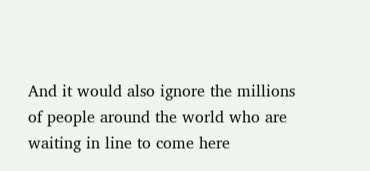And it would also ignore the millions of people around the world who are waiting in line to come here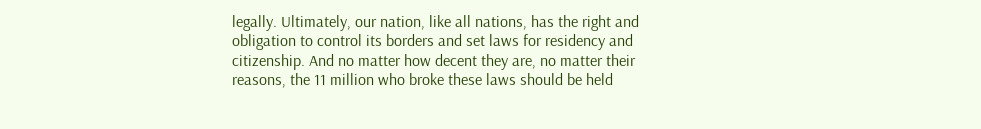legally. Ultimately, our nation, like all nations, has the right and obligation to control its borders and set laws for residency and citizenship. And no matter how decent they are, no matter their reasons, the 11 million who broke these laws should be held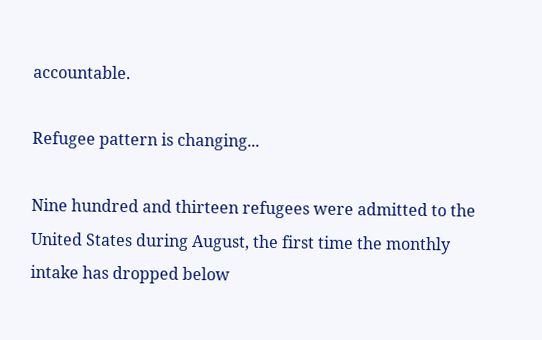accountable.

Refugee pattern is changing...

Nine hundred and thirteen refugees were admitted to the United States during August, the first time the monthly intake has dropped below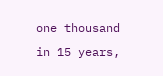one thousand in 15 years,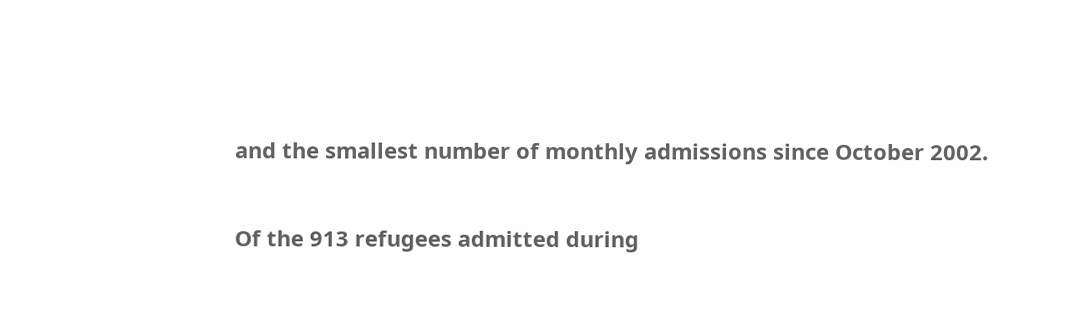and the smallest number of monthly admissions since October 2002.

Of the 913 refugees admitted during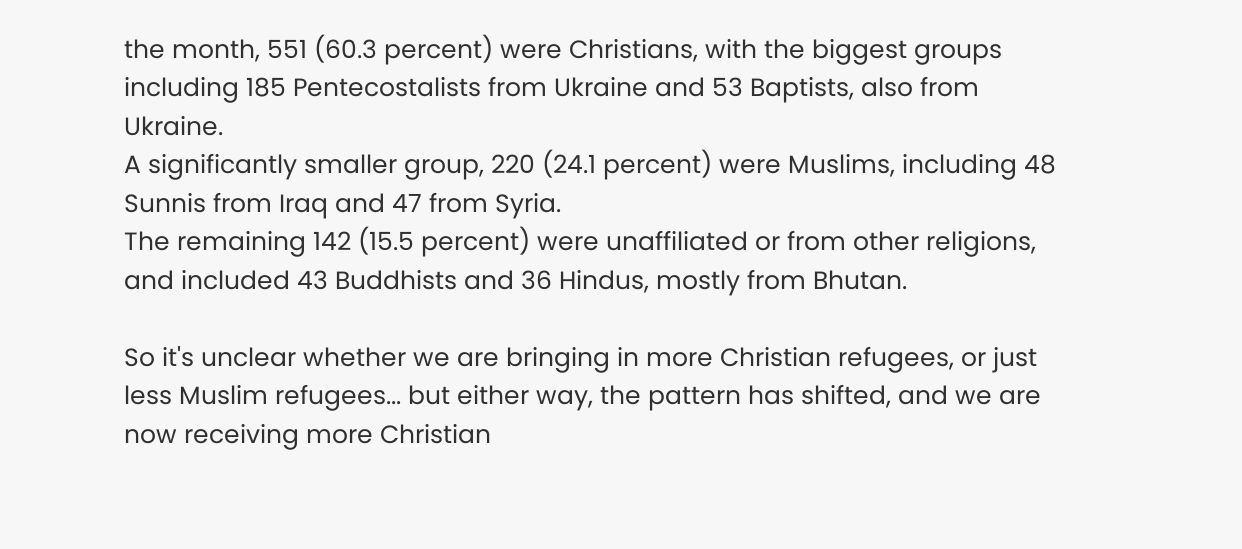the month, 551 (60.3 percent) were Christians, with the biggest groups including 185 Pentecostalists from Ukraine and 53 Baptists, also from Ukraine.
A significantly smaller group, 220 (24.1 percent) were Muslims, including 48 Sunnis from Iraq and 47 from Syria.
The remaining 142 (15.5 percent) were unaffiliated or from other religions, and included 43 Buddhists and 36 Hindus, mostly from Bhutan.

So it's unclear whether we are bringing in more Christian refugees, or just less Muslim refugees... but either way, the pattern has shifted, and we are now receiving more Christian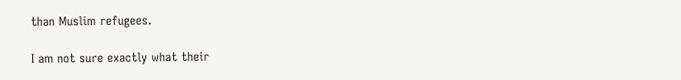than Muslim refugees.

I am not sure exactly what their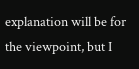explanation will be for the viewpoint, but I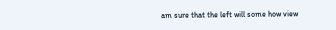am sure that the left will some how view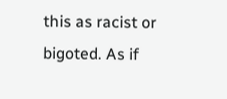this as racist or bigoted. As if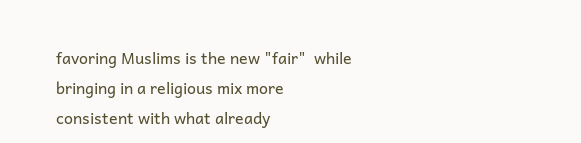favoring Muslims is the new "fair"  while bringing in a religious mix more consistent with what already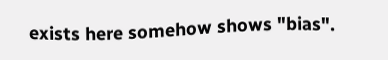exists here somehow shows "bias".